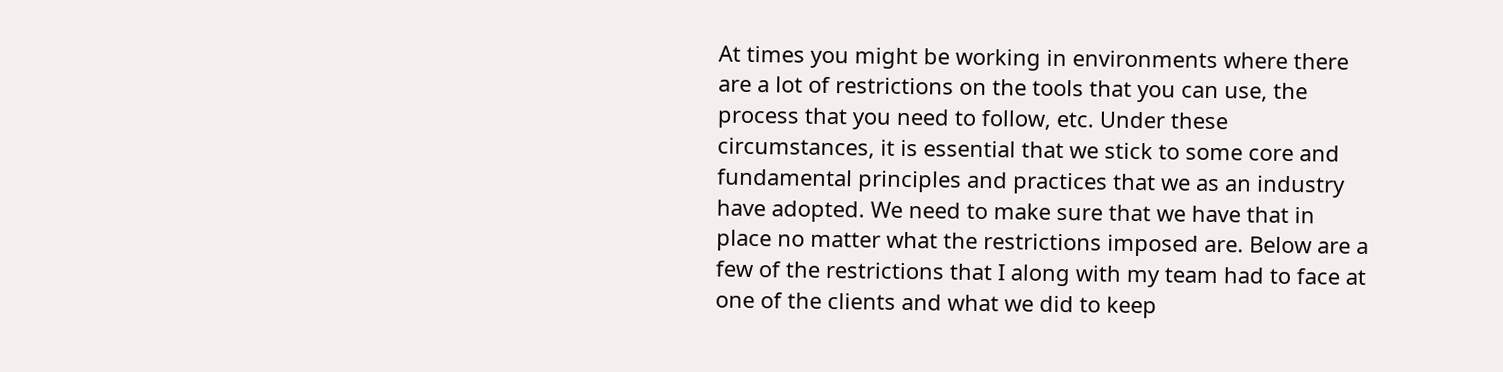At times you might be working in environments where there are a lot of restrictions on the tools that you can use, the process that you need to follow, etc. Under these circumstances, it is essential that we stick to some core and fundamental principles and practices that we as an industry have adopted. We need to make sure that we have that in place no matter what the restrictions imposed are. Below are a few of the restrictions that I along with my team had to face at one of the clients and what we did to keep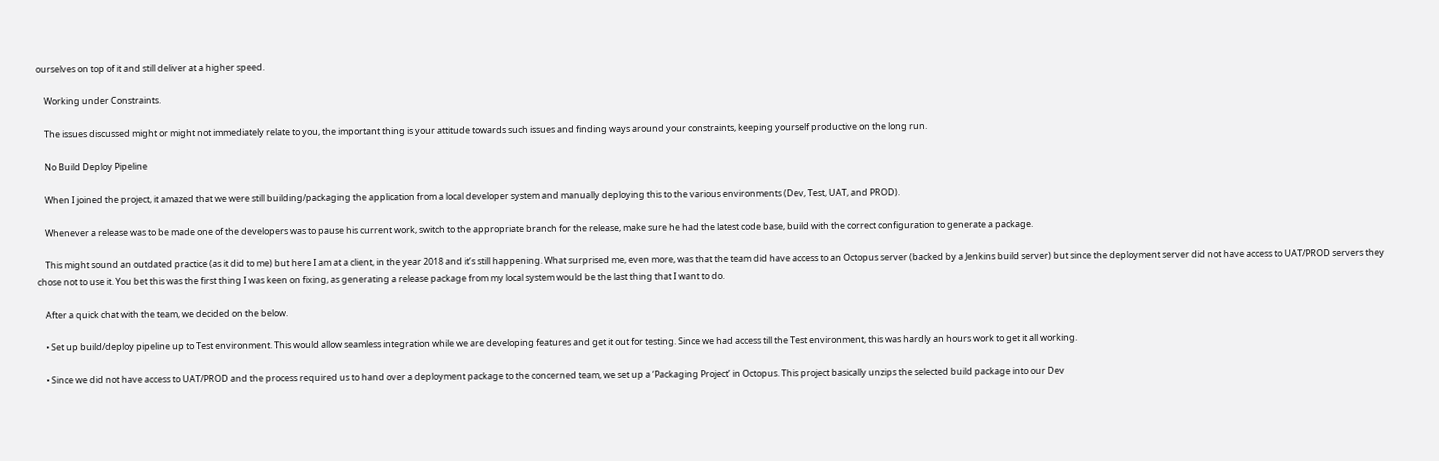ourselves on top of it and still deliver at a higher speed.

    Working under Constraints.

    The issues discussed might or might not immediately relate to you, the important thing is your attitude towards such issues and finding ways around your constraints, keeping yourself productive on the long run.

    No Build Deploy Pipeline

    When I joined the project, it amazed that we were still building/packaging the application from a local developer system and manually deploying this to the various environments (Dev, Test, UAT, and PROD).

    Whenever a release was to be made one of the developers was to pause his current work, switch to the appropriate branch for the release, make sure he had the latest code base, build with the correct configuration to generate a package.

    This might sound an outdated practice (as it did to me) but here I am at a client, in the year 2018 and it’s still happening. What surprised me, even more, was that the team did have access to an Octopus server (backed by a Jenkins build server) but since the deployment server did not have access to UAT/PROD servers they chose not to use it. You bet this was the first thing I was keen on fixing, as generating a release package from my local system would be the last thing that I want to do.

    After a quick chat with the team, we decided on the below.

    • Set up build/deploy pipeline up to Test environment. This would allow seamless integration while we are developing features and get it out for testing. Since we had access till the Test environment, this was hardly an hours work to get it all working.

    • Since we did not have access to UAT/PROD and the process required us to hand over a deployment package to the concerned team, we set up a ‘Packaging Project’ in Octopus. This project basically unzips the selected build package into our Dev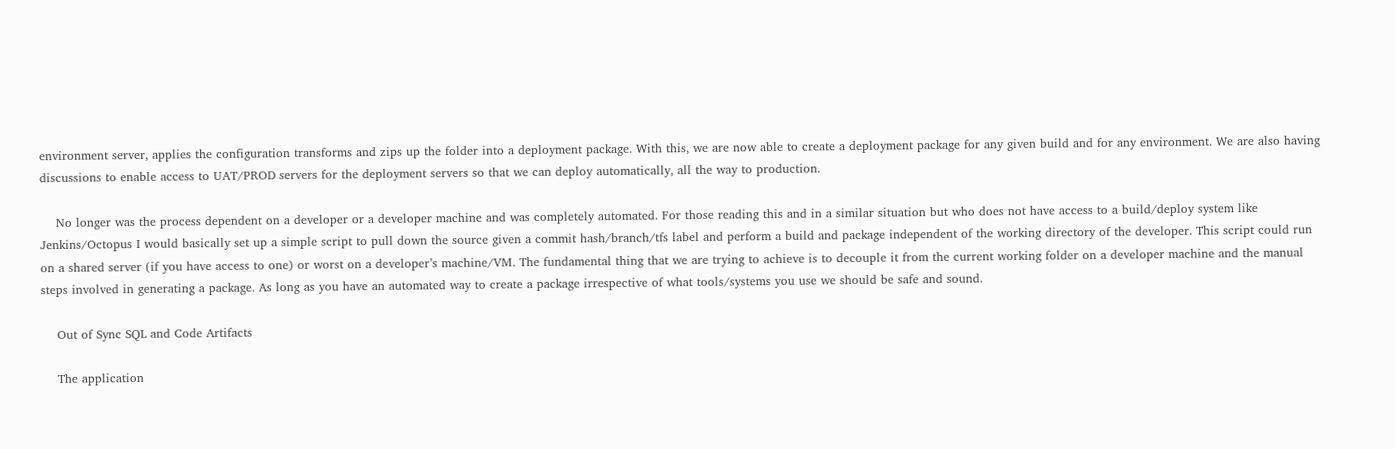environment server, applies the configuration transforms and zips up the folder into a deployment package. With this, we are now able to create a deployment package for any given build and for any environment. We are also having discussions to enable access to UAT/PROD servers for the deployment servers so that we can deploy automatically, all the way to production.

    No longer was the process dependent on a developer or a developer machine and was completely automated. For those reading this and in a similar situation but who does not have access to a build/deploy system like Jenkins/Octopus I would basically set up a simple script to pull down the source given a commit hash/branch/tfs label and perform a build and package independent of the working directory of the developer. This script could run on a shared server (if you have access to one) or worst on a developer’s machine/VM. The fundamental thing that we are trying to achieve is to decouple it from the current working folder on a developer machine and the manual steps involved in generating a package. As long as you have an automated way to create a package irrespective of what tools/systems you use we should be safe and sound.

    Out of Sync SQL and Code Artifacts

    The application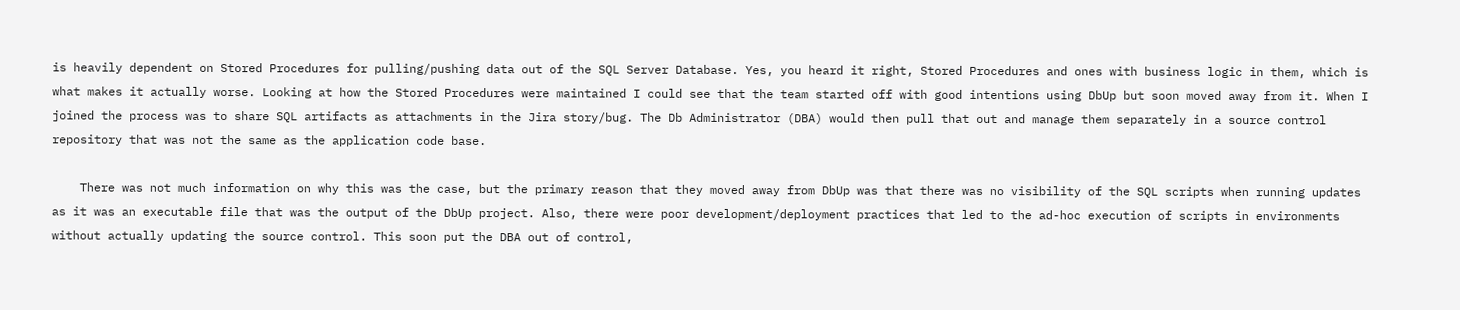is heavily dependent on Stored Procedures for pulling/pushing data out of the SQL Server Database. Yes, you heard it right, Stored Procedures and ones with business logic in them, which is what makes it actually worse. Looking at how the Stored Procedures were maintained I could see that the team started off with good intentions using DbUp but soon moved away from it. When I joined the process was to share SQL artifacts as attachments in the Jira story/bug. The Db Administrator (DBA) would then pull that out and manage them separately in a source control repository that was not the same as the application code base.

    There was not much information on why this was the case, but the primary reason that they moved away from DbUp was that there was no visibility of the SQL scripts when running updates as it was an executable file that was the output of the DbUp project. Also, there were poor development/deployment practices that led to the ad-hoc execution of scripts in environments without actually updating the source control. This soon put the DBA out of control,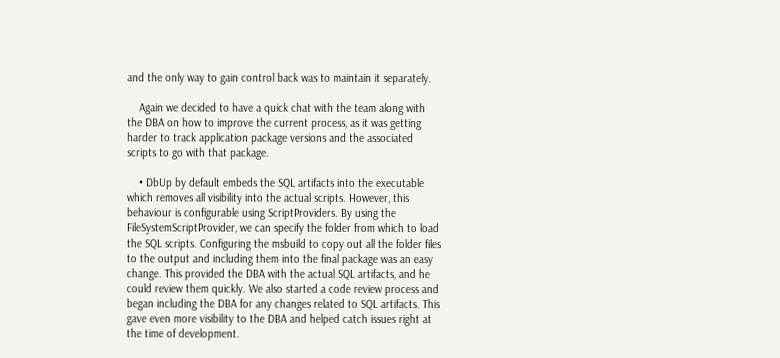and the only way to gain control back was to maintain it separately.

    Again we decided to have a quick chat with the team along with the DBA on how to improve the current process, as it was getting harder to track application package versions and the associated scripts to go with that package.

    • DbUp by default embeds the SQL artifacts into the executable which removes all visibility into the actual scripts. However, this behaviour is configurable using ScriptProviders. By using the FileSystemScriptProvider, we can specify the folder from which to load the SQL scripts. Configuring the msbuild to copy out all the folder files to the output and including them into the final package was an easy change. This provided the DBA with the actual SQL artifacts, and he could review them quickly. We also started a code review process and began including the DBA for any changes related to SQL artifacts. This gave even more visibility to the DBA and helped catch issues right at the time of development.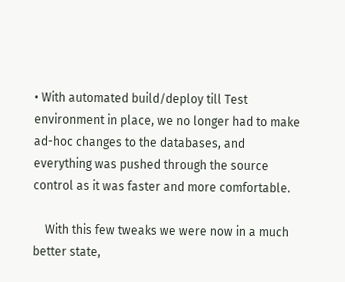• With automated build/deploy till Test environment in place, we no longer had to make ad-hoc changes to the databases, and everything was pushed through the source control as it was faster and more comfortable.

    With this few tweaks we were now in a much better state,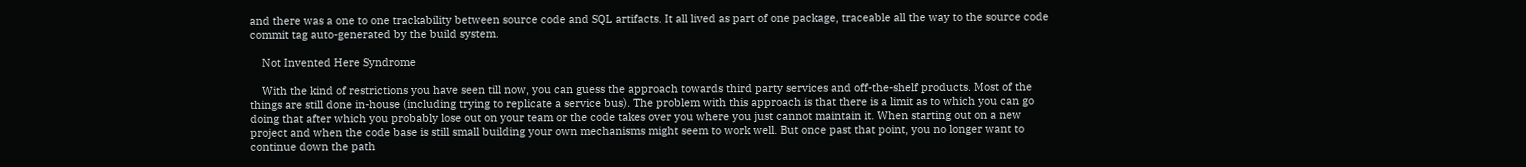and there was a one to one trackability between source code and SQL artifacts. It all lived as part of one package, traceable all the way to the source code commit tag auto-generated by the build system.

    Not Invented Here Syndrome

    With the kind of restrictions you have seen till now, you can guess the approach towards third party services and off-the-shelf products. Most of the things are still done in-house (including trying to replicate a service bus). The problem with this approach is that there is a limit as to which you can go doing that after which you probably lose out on your team or the code takes over you where you just cannot maintain it. When starting out on a new project and when the code base is still small building your own mechanisms might seem to work well. But once past that point, you no longer want to continue down the path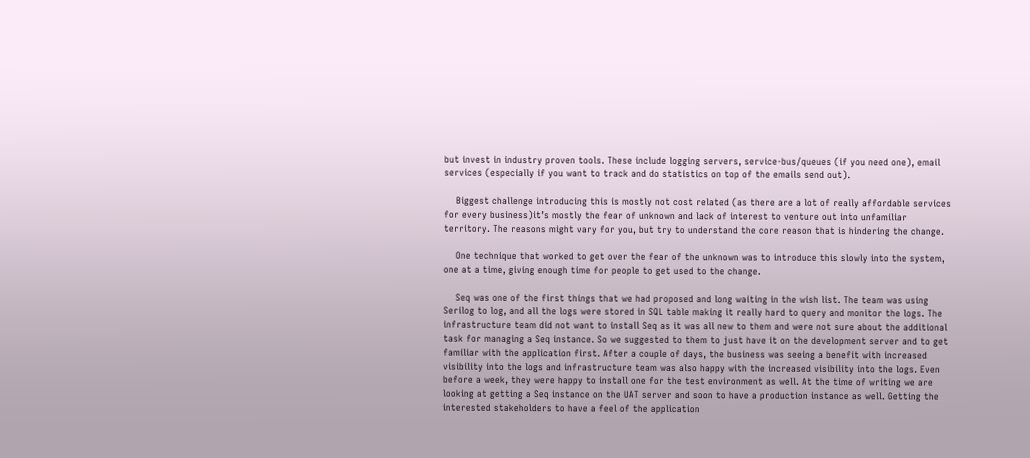but invest in industry proven tools. These include logging servers, service-bus/queues (if you need one), email services (especially if you want to track and do statistics on top of the emails send out).

    Biggest challenge introducing this is mostly not cost related (as there are a lot of really affordable services for every business)it’s mostly the fear of unknown and lack of interest to venture out into unfamiliar territory. The reasons might vary for you, but try to understand the core reason that is hindering the change.

    One technique that worked to get over the fear of the unknown was to introduce this slowly into the system, one at a time, giving enough time for people to get used to the change.

    Seq was one of the first things that we had proposed and long waiting in the wish list. The team was using Serilog to log, and all the logs were stored in SQL table making it really hard to query and monitor the logs. The infrastructure team did not want to install Seq as it was all new to them and were not sure about the additional task for managing a Seq instance. So we suggested to them to just have it on the development server and to get familiar with the application first. After a couple of days, the business was seeing a benefit with increased visibility into the logs and infrastructure team was also happy with the increased visibility into the logs. Even before a week, they were happy to install one for the test environment as well. At the time of writing we are looking at getting a Seq instance on the UAT server and soon to have a production instance as well. Getting the interested stakeholders to have a feel of the application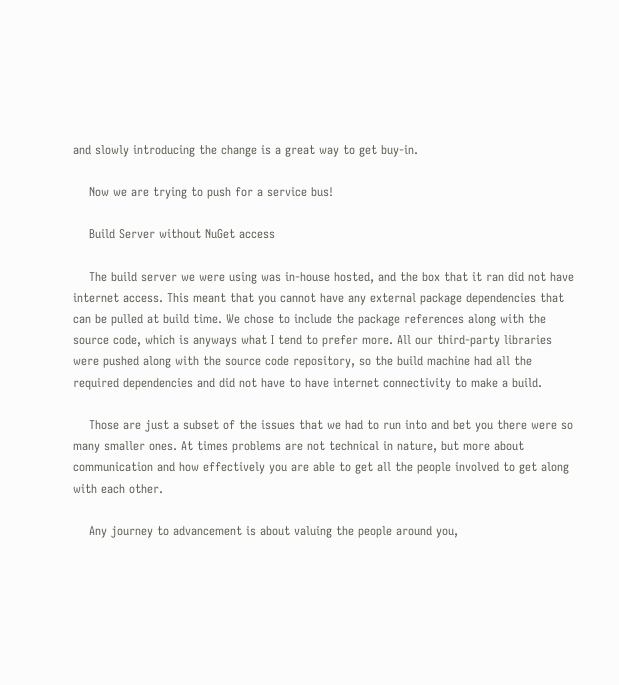and slowly introducing the change is a great way to get buy-in.

    Now we are trying to push for a service bus!

    Build Server without NuGet access

    The build server we were using was in-house hosted, and the box that it ran did not have internet access. This meant that you cannot have any external package dependencies that can be pulled at build time. We chose to include the package references along with the source code, which is anyways what I tend to prefer more. All our third-party libraries were pushed along with the source code repository, so the build machine had all the required dependencies and did not have to have internet connectivity to make a build.

    Those are just a subset of the issues that we had to run into and bet you there were so many smaller ones. At times problems are not technical in nature, but more about communication and how effectively you are able to get all the people involved to get along with each other.

    Any journey to advancement is about valuing the people around you,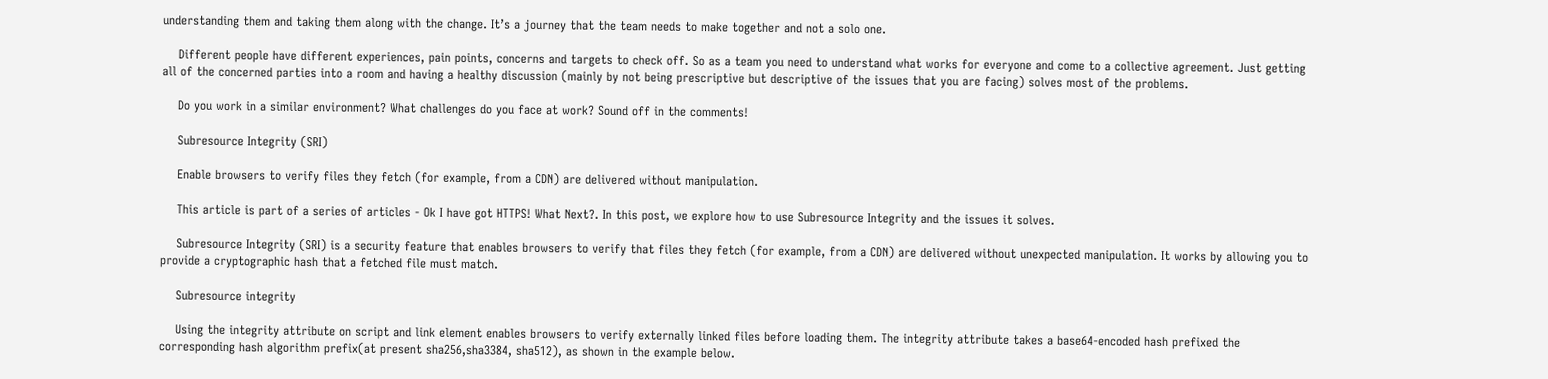understanding them and taking them along with the change. It’s a journey that the team needs to make together and not a solo one.

    Different people have different experiences, pain points, concerns and targets to check off. So as a team you need to understand what works for everyone and come to a collective agreement. Just getting all of the concerned parties into a room and having a healthy discussion (mainly by not being prescriptive but descriptive of the issues that you are facing) solves most of the problems.

    Do you work in a similar environment? What challenges do you face at work? Sound off in the comments!

    Subresource Integrity (SRI)

    Enable browsers to verify files they fetch (for example, from a CDN) are delivered without manipulation.

    This article is part of a series of articles - Ok I have got HTTPS! What Next?. In this post, we explore how to use Subresource Integrity and the issues it solves.

    Subresource Integrity (SRI) is a security feature that enables browsers to verify that files they fetch (for example, from a CDN) are delivered without unexpected manipulation. It works by allowing you to provide a cryptographic hash that a fetched file must match.

    Subresource integrity

    Using the integrity attribute on script and link element enables browsers to verify externally linked files before loading them. The integrity attribute takes a base64-encoded hash prefixed the corresponding hash algorithm prefix(at present sha256,sha3384, sha512), as shown in the example below.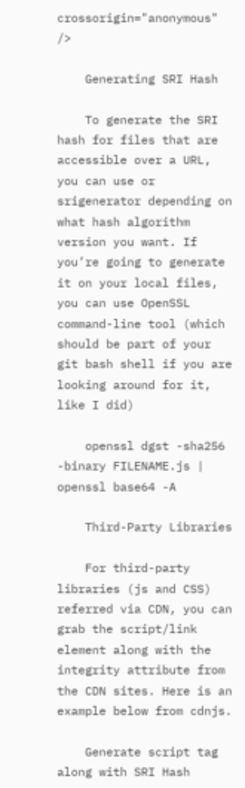crossorigin="anonymous" />

    Generating SRI Hash

    To generate the SRI hash for files that are accessible over a URL, you can use or srigenerator depending on what hash algorithm version you want. If you’re going to generate it on your local files, you can use OpenSSL command-line tool (which should be part of your git bash shell if you are looking around for it, like I did)

    openssl dgst -sha256 -binary FILENAME.js | openssl base64 -A

    Third-Party Libraries

    For third-party libraries (js and CSS) referred via CDN, you can grab the script/link element along with the integrity attribute from the CDN sites. Here is an example below from cdnjs.

    Generate script tag along with SRI Hash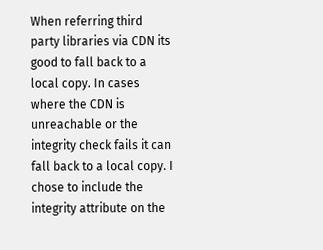When referring third party libraries via CDN its good to fall back to a local copy. In cases where the CDN is unreachable or the integrity check fails it can fall back to a local copy. I chose to include the integrity attribute on the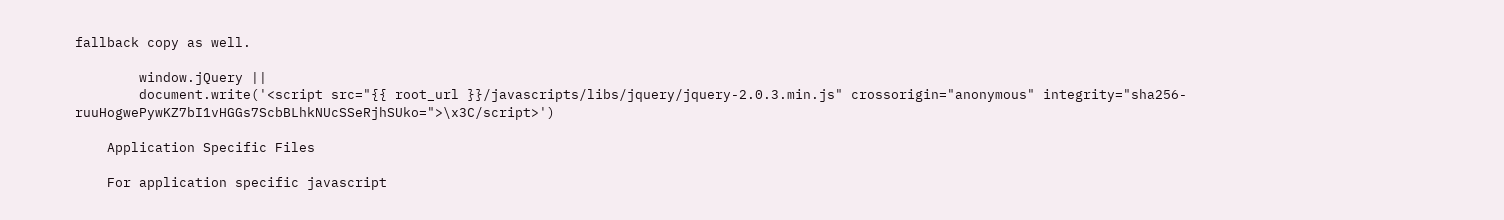fallback copy as well.

        window.jQuery ||
        document.write('<script src="{{ root_url }}/javascripts/libs/jquery/jquery-2.0.3.min.js" crossorigin="anonymous" integrity="sha256-ruuHogwePywKZ7bI1vHGGs7ScbBLhkNUcSSeRjhSUko=">\x3C/script>')

    Application Specific Files

    For application specific javascript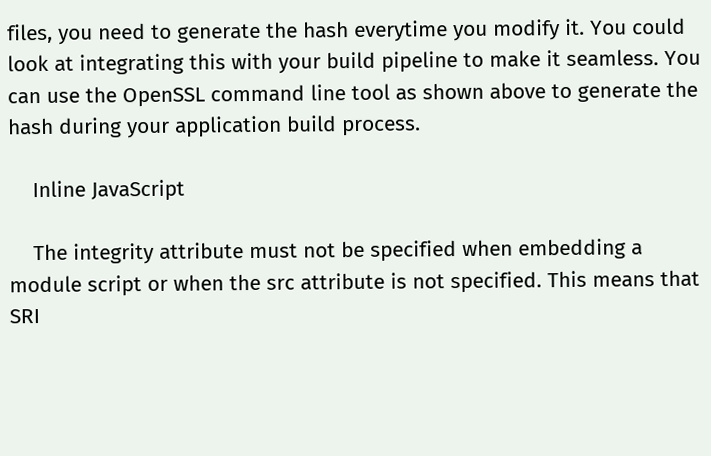files, you need to generate the hash everytime you modify it. You could look at integrating this with your build pipeline to make it seamless. You can use the OpenSSL command line tool as shown above to generate the hash during your application build process.

    Inline JavaScript

    The integrity attribute must not be specified when embedding a module script or when the src attribute is not specified. This means that SRI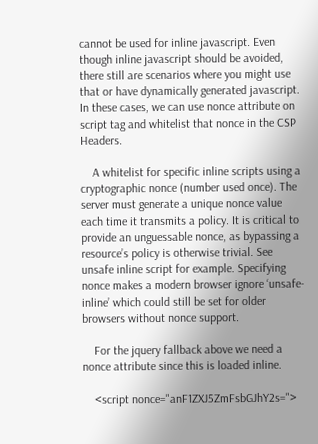cannot be used for inline javascript. Even though inline javascript should be avoided, there still are scenarios where you might use that or have dynamically generated javascript. In these cases, we can use nonce attribute on script tag and whitelist that nonce in the CSP Headers.

    A whitelist for specific inline scripts using a cryptographic nonce (number used once). The server must generate a unique nonce value each time it transmits a policy. It is critical to provide an unguessable nonce, as bypassing a resource’s policy is otherwise trivial. See unsafe inline script for example. Specifying nonce makes a modern browser ignore ‘unsafe-inline’ which could still be set for older browsers without nonce support.

    For the jquery fallback above we need a nonce attribute since this is loaded inline.

    <script nonce="anF1ZXJ5ZmFsbGJhY2s=">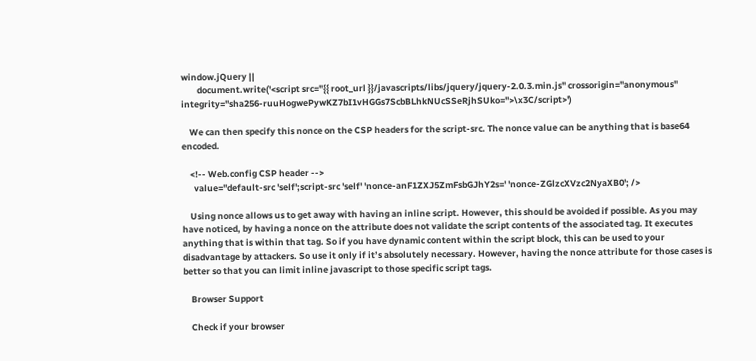window.jQuery ||
        document.write('<script src="{{ root_url }}/javascripts/libs/jquery/jquery-2.0.3.min.js" crossorigin="anonymous" integrity="sha256-ruuHogwePywKZ7bI1vHGGs7ScbBLhkNUcSSeRjhSUko=">\x3C/script>')

    We can then specify this nonce on the CSP headers for the script-src. The nonce value can be anything that is base64 encoded.

    <!-- Web.config CSP header -->
      value="default-src 'self';script-src 'self' 'nonce-anF1ZXJ5ZmFsbGJhY2s=' 'nonce-ZGlzcXVzc2NyaXB0'; />

    Using nonce allows us to get away with having an inline script. However, this should be avoided if possible. As you may have noticed, by having a nonce on the attribute does not validate the script contents of the associated tag. It executes anything that is within that tag. So if you have dynamic content within the script block, this can be used to your disadvantage by attackers. So use it only if it’s absolutely necessary. However, having the nonce attribute for those cases is better so that you can limit inline javascript to those specific script tags.

    Browser Support

    Check if your browser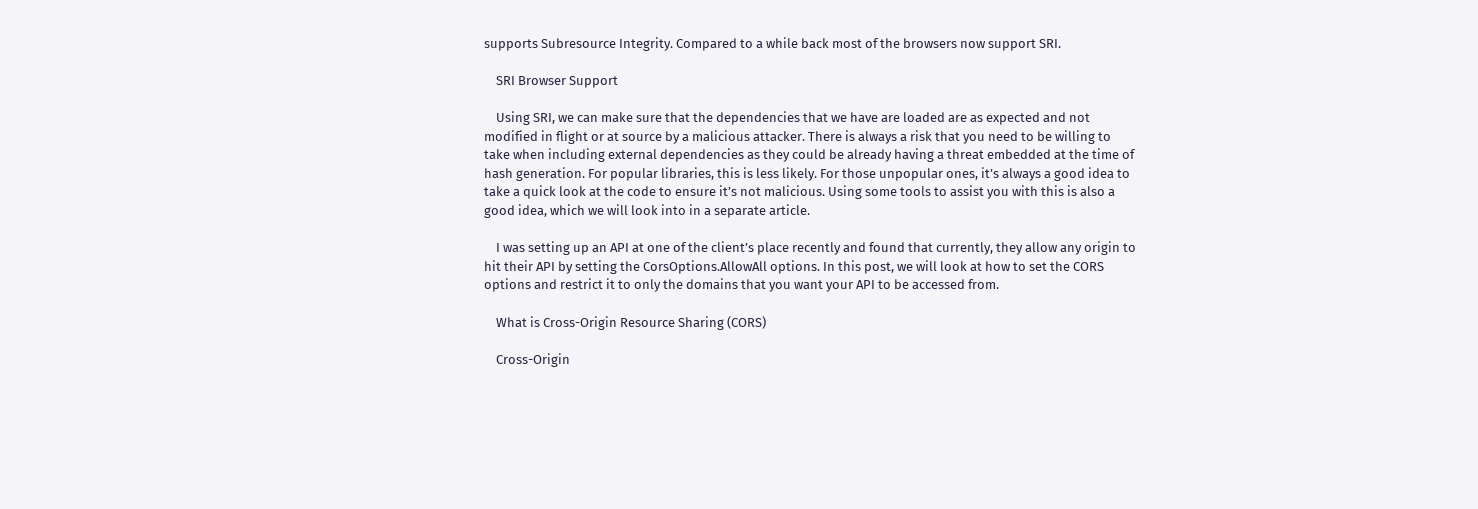supports Subresource Integrity. Compared to a while back most of the browsers now support SRI.

    SRI Browser Support

    Using SRI, we can make sure that the dependencies that we have are loaded are as expected and not modified in flight or at source by a malicious attacker. There is always a risk that you need to be willing to take when including external dependencies as they could be already having a threat embedded at the time of hash generation. For popular libraries, this is less likely. For those unpopular ones, it’s always a good idea to take a quick look at the code to ensure it’s not malicious. Using some tools to assist you with this is also a good idea, which we will look into in a separate article.

    I was setting up an API at one of the client’s place recently and found that currently, they allow any origin to hit their API by setting the CorsOptions.AllowAll options. In this post, we will look at how to set the CORS options and restrict it to only the domains that you want your API to be accessed from.

    What is Cross-Origin Resource Sharing (CORS)

    Cross-Origin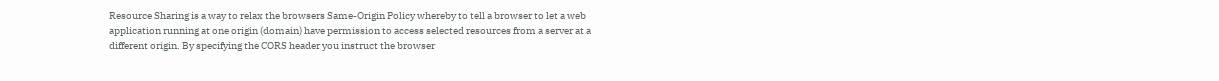Resource Sharing is a way to relax the browsers Same-Origin Policy whereby to tell a browser to let a web application running at one origin (domain) have permission to access selected resources from a server at a different origin. By specifying the CORS header you instruct the browser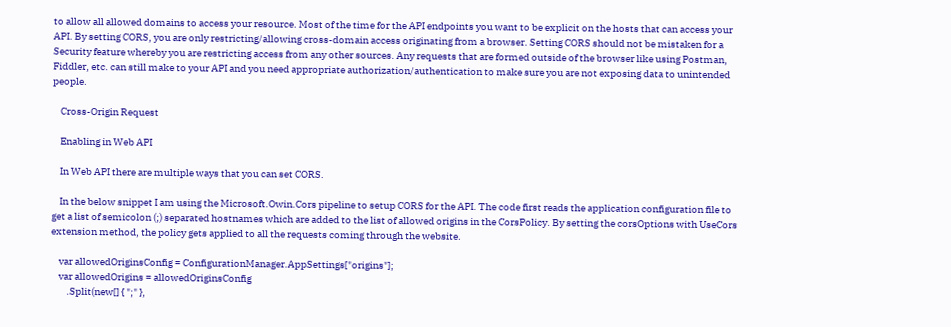to allow all allowed domains to access your resource. Most of the time for the API endpoints you want to be explicit on the hosts that can access your API. By setting CORS, you are only restricting/allowing cross-domain access originating from a browser. Setting CORS should not be mistaken for a Security feature whereby you are restricting access from any other sources. Any requests that are formed outside of the browser like using Postman, Fiddler, etc. can still make to your API and you need appropriate authorization/authentication to make sure you are not exposing data to unintended people.

    Cross-Origin Request

    Enabling in Web API

    In Web API there are multiple ways that you can set CORS.

    In the below snippet I am using the Microsoft.Owin.Cors pipeline to setup CORS for the API. The code first reads the application configuration file to get a list of semicolon (;) separated hostnames which are added to the list of allowed origins in the CorsPolicy. By setting the corsOptions with UseCors extension method, the policy gets applied to all the requests coming through the website.

    var allowedOriginsConfig = ConfigurationManager.AppSettings["origins"];
    var allowedOrigins = allowedOriginsConfig
        .Split(new[] { ";" },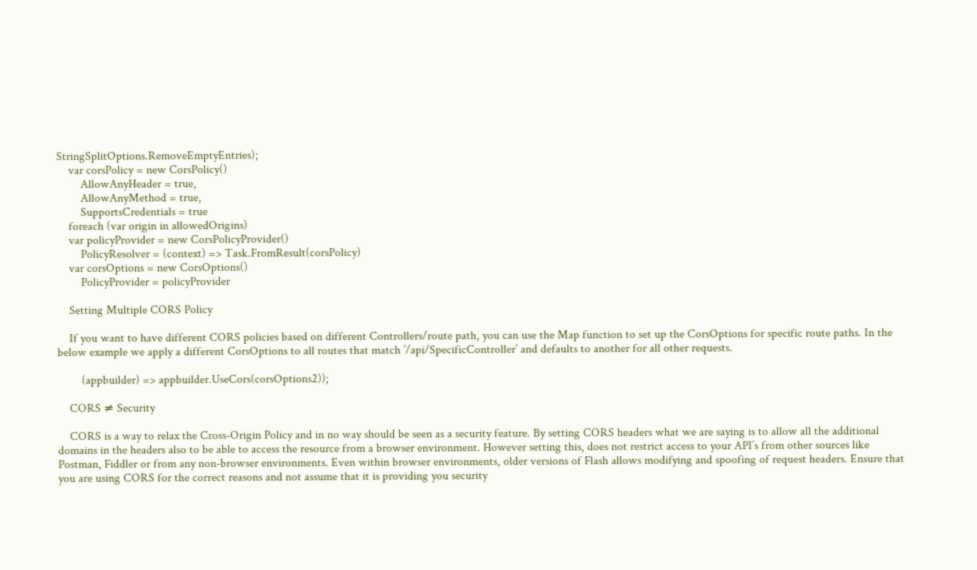StringSplitOptions.RemoveEmptyEntries);
    var corsPolicy = new CorsPolicy()
        AllowAnyHeader = true,
        AllowAnyMethod = true,
        SupportsCredentials = true
    foreach (var origin in allowedOrigins)
    var policyProvider = new CorsPolicyProvider()
        PolicyResolver = (context) => Task.FromResult(corsPolicy)
    var corsOptions = new CorsOptions()
        PolicyProvider = policyProvider

    Setting Multiple CORS Policy

    If you want to have different CORS policies based on different Controllers/route path, you can use the Map function to set up the CorsOptions for specific route paths. In the below example we apply a different CorsOptions to all routes that match ’/api/SpecificController’ and defaults to another for all other requests.

        (appbuilder) => appbuilder.UseCors(corsOptions2));

    CORS ≠ Security

    CORS is a way to relax the Cross-Origin Policy and in no way should be seen as a security feature. By setting CORS headers what we are saying is to allow all the additional domains in the headers also to be able to access the resource from a browser environment. However setting this, does not restrict access to your API’s from other sources like Postman, Fiddler or from any non-browser environments. Even within browser environments, older versions of Flash allows modifying and spoofing of request headers. Ensure that you are using CORS for the correct reasons and not assume that it is providing you security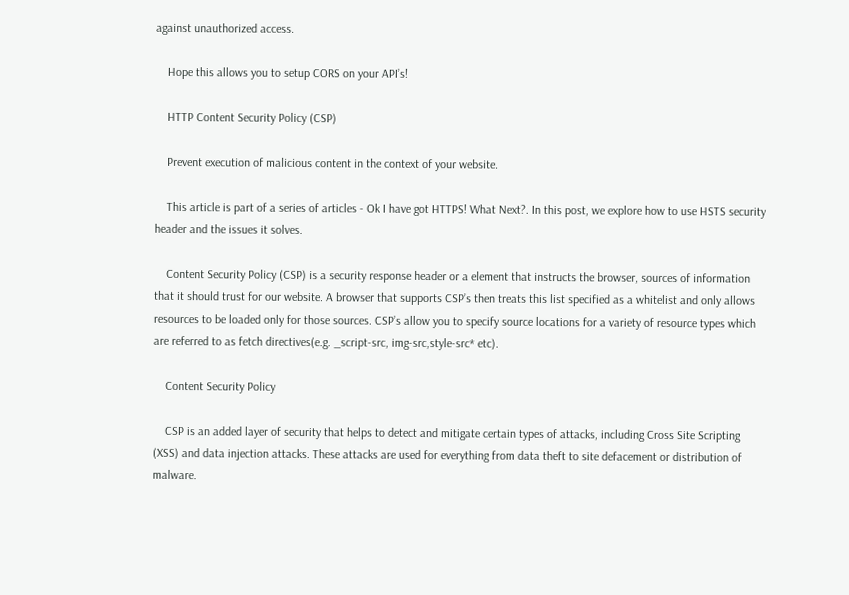against unauthorized access.

    Hope this allows you to setup CORS on your API’s!

    HTTP Content Security Policy (CSP)

    Prevent execution of malicious content in the context of your website.

    This article is part of a series of articles - Ok I have got HTTPS! What Next?. In this post, we explore how to use HSTS security header and the issues it solves.

    Content Security Policy (CSP) is a security response header or a element that instructs the browser, sources of information that it should trust for our website. A browser that supports CSP’s then treats this list specified as a whitelist and only allows resources to be loaded only for those sources. CSP’s allow you to specify source locations for a variety of resource types which are referred to as fetch directives(e.g. _script-src, img-src,style-src* etc).

    Content Security Policy

    CSP is an added layer of security that helps to detect and mitigate certain types of attacks, including Cross Site Scripting (XSS) and data injection attacks. These attacks are used for everything from data theft to site defacement or distribution of malware.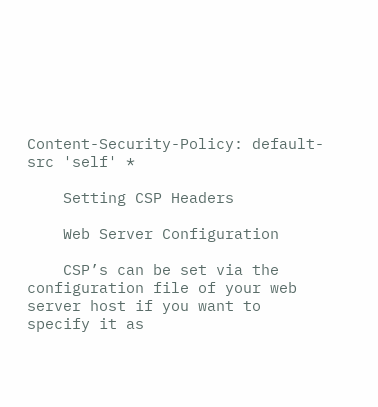Content-Security-Policy: default-src 'self' *

    Setting CSP Headers

    Web Server Configuration

    CSP’s can be set via the configuration file of your web server host if you want to specify it as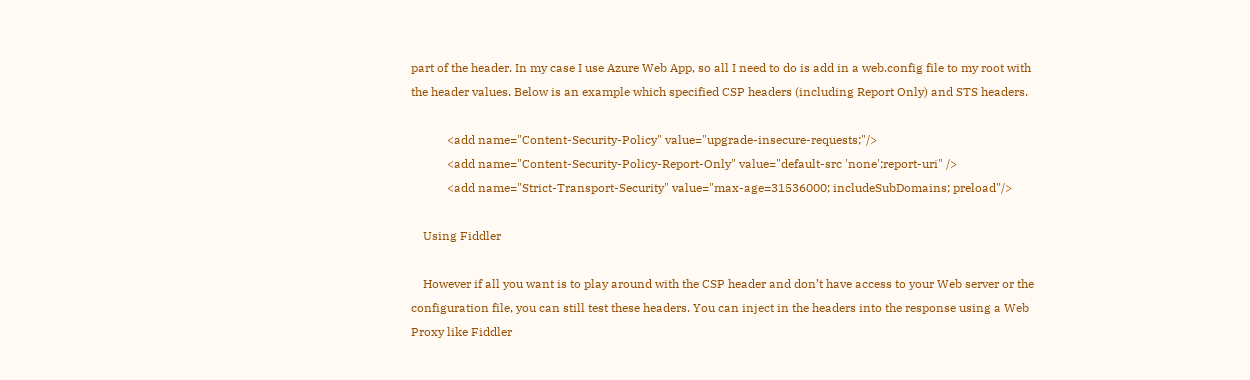part of the header. In my case I use Azure Web App, so all I need to do is add in a web.config file to my root with the header values. Below is an example which specified CSP headers (including Report Only) and STS headers.

            <add name="Content-Security-Policy" value="upgrade-insecure-requests;"/>
            <add name="Content-Security-Policy-Report-Only" value="default-src 'none';report-uri" />
            <add name="Strict-Transport-Security" value="max-age=31536000; includeSubDomains; preload"/>

    Using Fiddler

    However if all you want is to play around with the CSP header and don’t have access to your Web server or the configuration file, you can still test these headers. You can inject in the headers into the response using a Web Proxy like Fiddler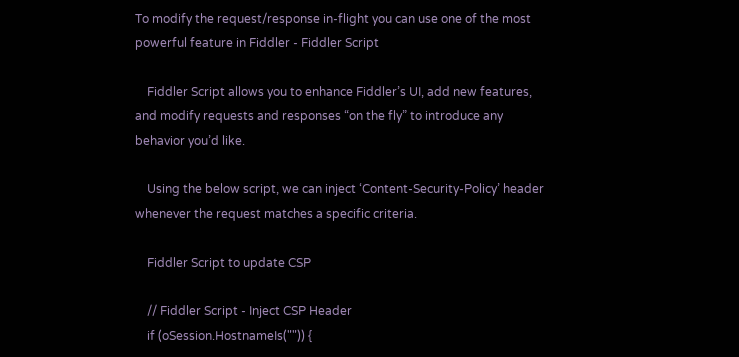To modify the request/response in-flight you can use one of the most powerful feature in Fiddler - Fiddler Script

    Fiddler Script allows you to enhance Fiddler’s UI, add new features, and modify requests and responses “on the fly” to introduce any behavior you’d like.

    Using the below script, we can inject ‘Content-Security-Policy’ header whenever the request matches a specific criteria.

    Fiddler Script to update CSP

    // Fiddler Script - Inject CSP Header
    if (oSession.HostnameIs("")) {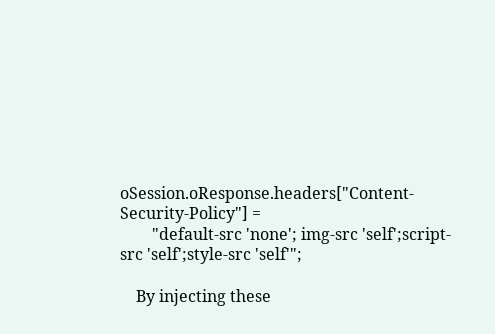oSession.oResponse.headers["Content-Security-Policy"] =
        "default-src 'none'; img-src 'self';script-src 'self';style-src 'self'";

    By injecting these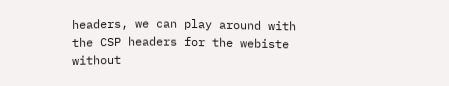headers, we can play around with the CSP headers for the webiste without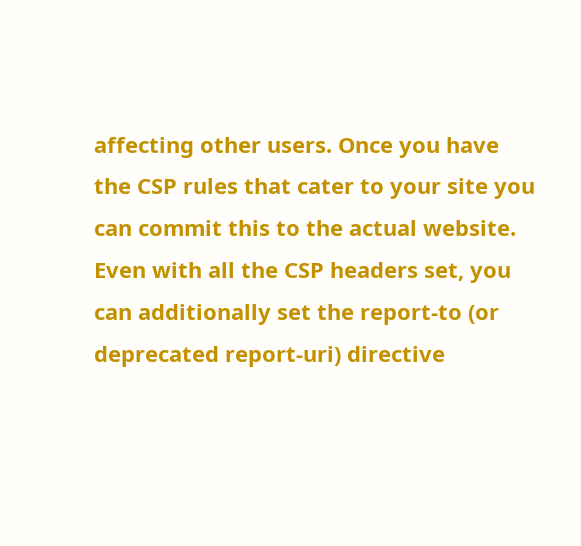affecting other users. Once you have the CSP rules that cater to your site you can commit this to the actual website. Even with all the CSP headers set, you can additionally set the report-to (or deprecated report-uri) directive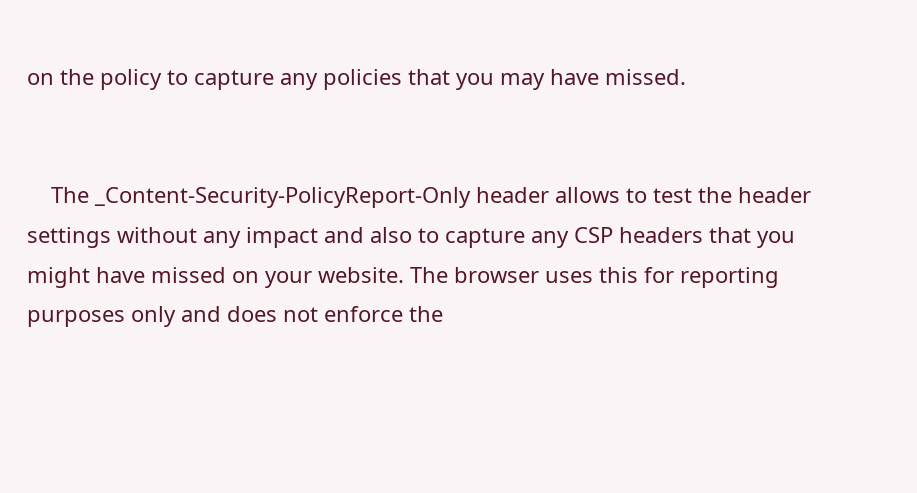on the policy to capture any policies that you may have missed.


    The _Content-Security-PolicyReport-Only header allows to test the header settings without any impact and also to capture any CSP headers that you might have missed on your website. The browser uses this for reporting purposes only and does not enforce the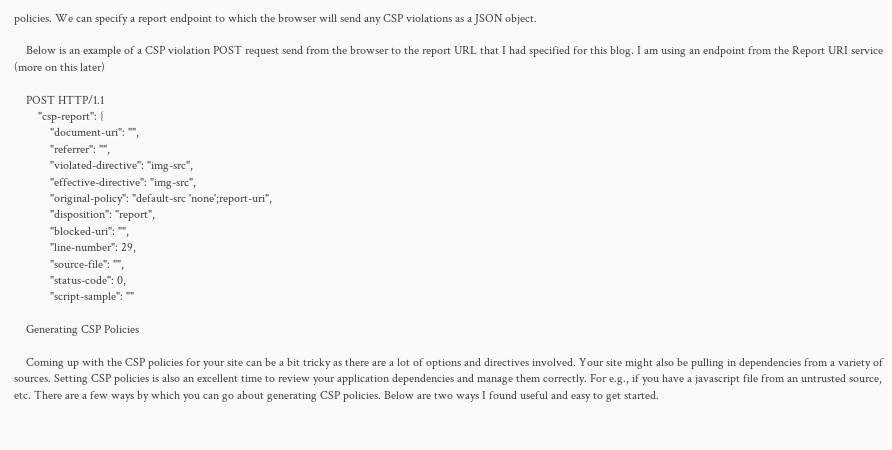policies. We can specify a report endpoint to which the browser will send any CSP violations as a JSON object.

    Below is an example of a CSP violation POST request send from the browser to the report URL that I had specified for this blog. I am using an endpoint from the Report URI service (more on this later)

    POST HTTP/1.1
        "csp-report": {
            "document-uri": "",
            "referrer": "",
            "violated-directive": "img-src",
            "effective-directive": "img-src",
            "original-policy": "default-src 'none';report-uri",
            "disposition": "report",
            "blocked-uri": "",
            "line-number": 29,
            "source-file": "",
            "status-code": 0,
            "script-sample": ""

    Generating CSP Policies

    Coming up with the CSP policies for your site can be a bit tricky as there are a lot of options and directives involved. Your site might also be pulling in dependencies from a variety of sources. Setting CSP policies is also an excellent time to review your application dependencies and manage them correctly. For e.g., if you have a javascript file from an untrusted source, etc. There are a few ways by which you can go about generating CSP policies. Below are two ways I found useful and easy to get started.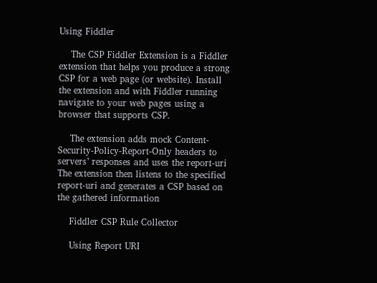Using Fiddler

    The CSP Fiddler Extension is a Fiddler extension that helps you produce a strong CSP for a web page (or website). Install the extension and with Fiddler running navigate to your web pages using a browser that supports CSP.

    The extension adds mock Content-Security-Policy-Report-Only headers to servers’ responses and uses the report-uri The extension then listens to the specified report-uri and generates a CSP based on the gathered information

    Fiddler CSP Rule Collector

    Using Report URI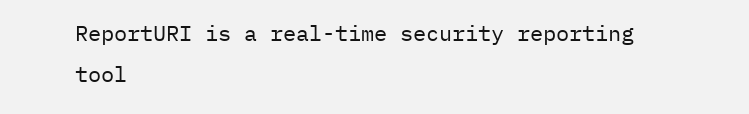ReportURI is a real-time security reporting tool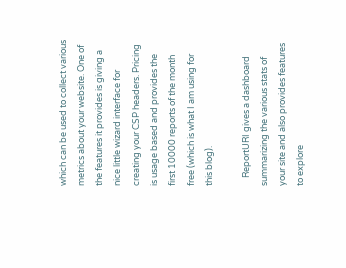which can be used to collect various metrics about your website. One of the features it provides is giving a nice little wizard interface for creating your CSP headers. Pricing is usage based and provides the first 10000 reports of the month free (which is what I am using for this blog).

    ReportURI gives a dashboard summarizing the various stats of your site and also provides features to explore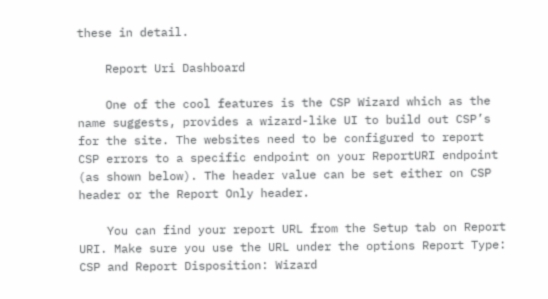these in detail.

    Report Uri Dashboard

    One of the cool features is the CSP Wizard which as the name suggests, provides a wizard-like UI to build out CSP’s for the site. The websites need to be configured to report CSP errors to a specific endpoint on your ReportURI endpoint (as shown below). The header value can be set either on CSP header or the Report Only header.

    You can find your report URL from the Setup tab on Report URI. Make sure you use the URL under the options Report Type: CSP and Report Disposition: Wizard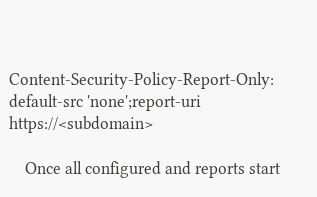Content-Security-Policy-Report-Only: default-src 'none';report-uri https://<subdomain>

    Once all configured and reports start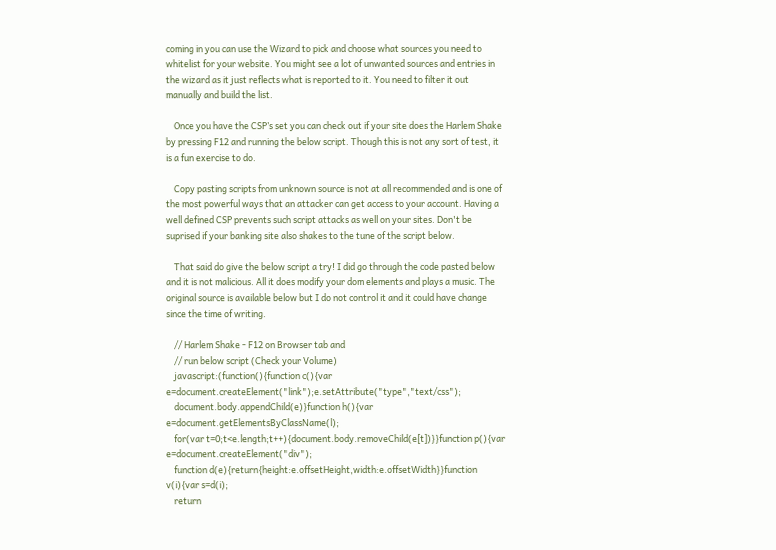coming in you can use the Wizard to pick and choose what sources you need to whitelist for your website. You might see a lot of unwanted sources and entries in the wizard as it just reflects what is reported to it. You need to filter it out manually and build the list.

    Once you have the CSP’s set you can check out if your site does the Harlem Shake by pressing F12 and running the below script. Though this is not any sort of test, it is a fun exercise to do.

    Copy pasting scripts from unknown source is not at all recommended and is one of the most powerful ways that an attacker can get access to your account. Having a well defined CSP prevents such script attacks as well on your sites. Don't be suprised if your banking site also shakes to the tune of the script below.

    That said do give the below script a try! I did go through the code pasted below and it is not malicious. All it does modify your dom elements and plays a music. The original source is available below but I do not control it and it could have change since the time of writing.

    // Harlem Shake - F12 on Browser tab and
    // run below script (Check your Volume)
    javascript:(function(){function c(){var e=document.createElement("link");e.setAttribute("type","text/css");
    document.body.appendChild(e)}function h(){var e=document.getElementsByClassName(l);
    for(var t=0;t<e.length;t++){document.body.removeChild(e[t])}}function p(){var e=document.createElement("div");
    function d(e){return{height:e.offsetHeight,width:e.offsetWidth}}function v(i){var s=d(i);
    return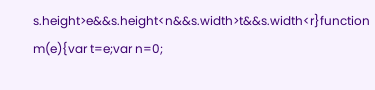s.height>e&&s.height<n&&s.width>t&&s.width<r}function m(e){var t=e;var n=0;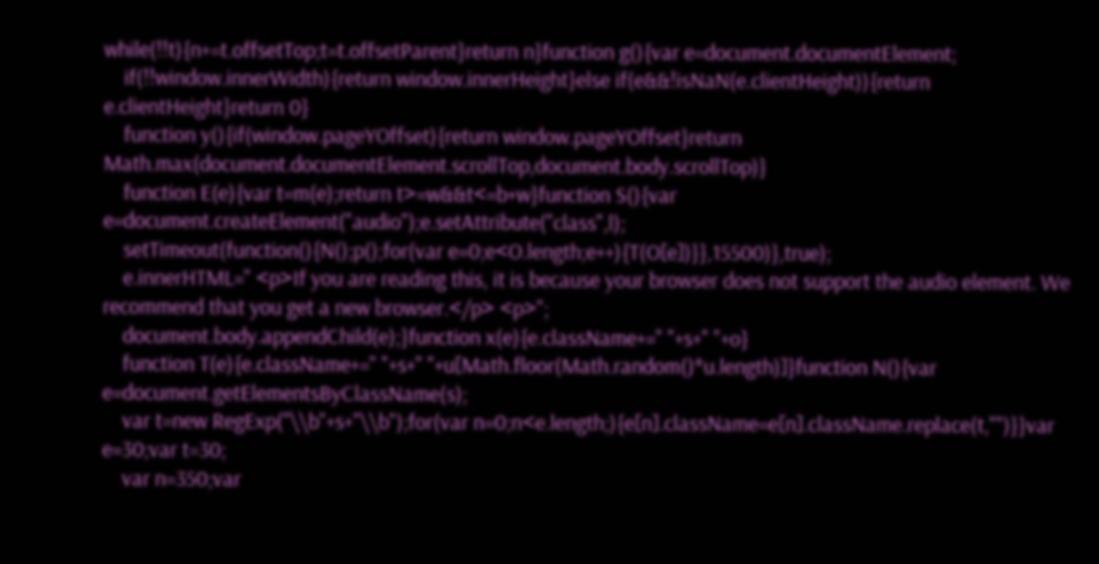while(!!t){n+=t.offsetTop;t=t.offsetParent}return n}function g(){var e=document.documentElement;
    if(!!window.innerWidth){return window.innerHeight}else if(e&&!isNaN(e.clientHeight)){return e.clientHeight}return 0}
    function y(){if(window.pageYOffset){return window.pageYOffset}return Math.max(document.documentElement.scrollTop,document.body.scrollTop)}
    function E(e){var t=m(e);return t>=w&&t<=b+w}function S(){var e=document.createElement("audio");e.setAttribute("class",l);
    setTimeout(function(){N();p();for(var e=0;e<O.length;e++){T(O[e])}},15500)},true);
    e.innerHTML=" <p>If you are reading this, it is because your browser does not support the audio element. We recommend that you get a new browser.</p> <p>";
    document.body.appendChild(e);}function x(e){e.className+=" "+s+" "+o}
    function T(e){e.className+=" "+s+" "+u[Math.floor(Math.random()*u.length)]}function N(){var e=document.getElementsByClassName(s);
    var t=new RegExp("\\b"+s+"\\b");for(var n=0;n<e.length;){e[n].className=e[n].className.replace(t,"")}}var e=30;var t=30;
    var n=350;var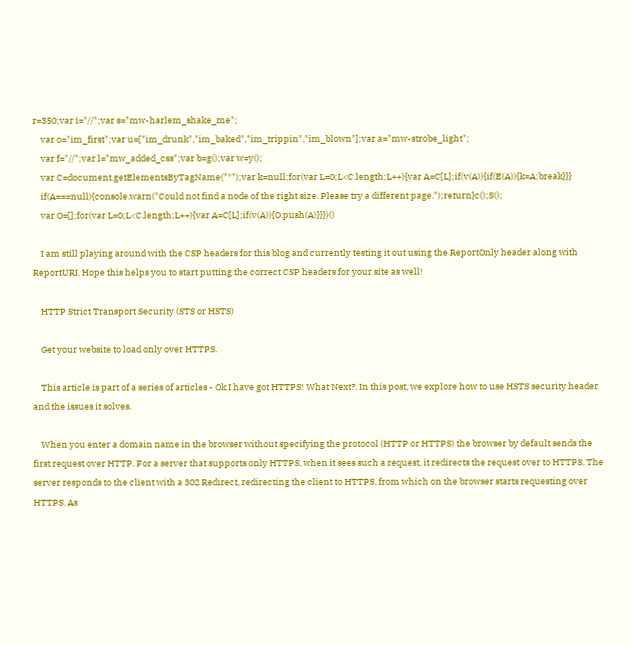r=350;var i="//";var s="mw-harlem_shake_me";
    var o="im_first";var u=["im_drunk","im_baked","im_trippin","im_blown"];var a="mw-strobe_light";
    var f="//";var l="mw_added_css";var b=g();var w=y();
    var C=document.getElementsByTagName("*");var k=null;for(var L=0;L<C.length;L++){var A=C[L];if(v(A)){if(E(A)){k=A;break}}}
    if(A===null){console.warn("Could not find a node of the right size. Please try a different page.");return}c();S();
    var O=[];for(var L=0;L<C.length;L++){var A=C[L];if(v(A)){O.push(A)}}})()

    I am still playing around with the CSP headers for this blog and currently testing it out using the ReportOnly header along with ReportURI. Hope this helps you to start putting the correct CSP headers for your site as well!

    HTTP Strict Transport Security (STS or HSTS)

    Get your website to load only over HTTPS.

    This article is part of a series of articles - Ok I have got HTTPS! What Next?. In this post, we explore how to use HSTS security header and the issues it solves.

    When you enter a domain name in the browser without specifying the protocol (HTTP or HTTPS) the browser by default sends the first request over HTTP. For a server that supports only HTTPS, when it sees such a request, it redirects the request over to HTTPS. The server responds to the client with a 302 Redirect, redirecting the client to HTTPS, from which on the browser starts requesting over HTTPS. As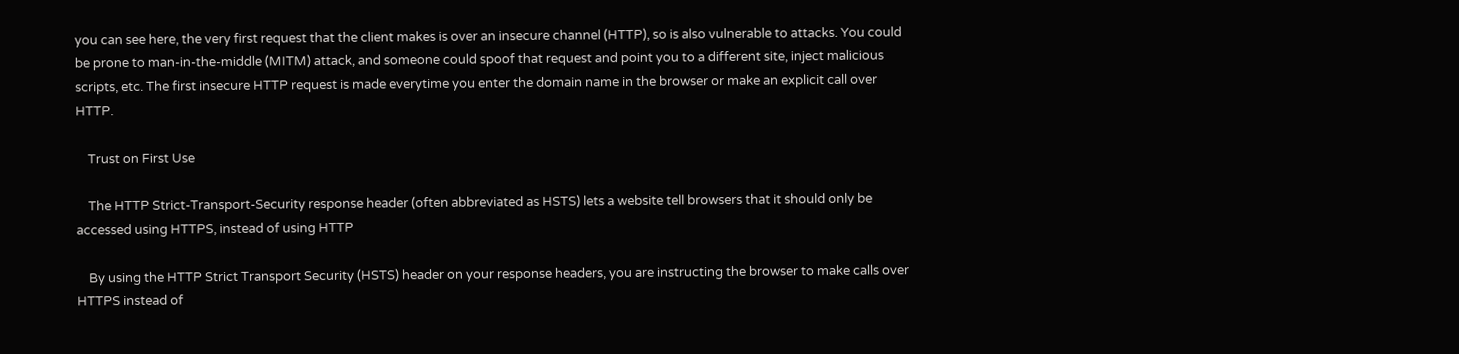you can see here, the very first request that the client makes is over an insecure channel (HTTP), so is also vulnerable to attacks. You could be prone to man-in-the-middle (MITM) attack, and someone could spoof that request and point you to a different site, inject malicious scripts, etc. The first insecure HTTP request is made everytime you enter the domain name in the browser or make an explicit call over HTTP.

    Trust on First Use

    The HTTP Strict-Transport-Security response header (often abbreviated as HSTS) lets a website tell browsers that it should only be accessed using HTTPS, instead of using HTTP

    By using the HTTP Strict Transport Security (HSTS) header on your response headers, you are instructing the browser to make calls over HTTPS instead of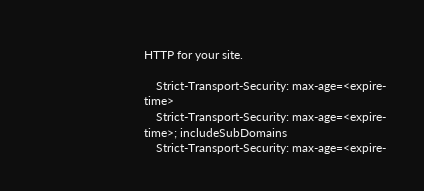HTTP for your site.

    Strict-Transport-Security: max-age=<expire-time>
    Strict-Transport-Security: max-age=<expire-time>; includeSubDomains
    Strict-Transport-Security: max-age=<expire-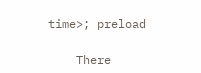time>; preload

    There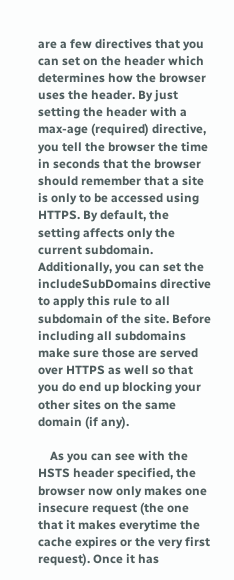are a few directives that you can set on the header which determines how the browser uses the header. By just setting the header with a max-age (required) directive, you tell the browser the time in seconds that the browser should remember that a site is only to be accessed using HTTPS. By default, the setting affects only the current subdomain. Additionally, you can set the includeSubDomains directive to apply this rule to all subdomain of the site. Before including all subdomains make sure those are served over HTTPS as well so that you do end up blocking your other sites on the same domain (if any).

    As you can see with the HSTS header specified, the browser now only makes one insecure request (the one that it makes everytime the cache expires or the very first request). Once it has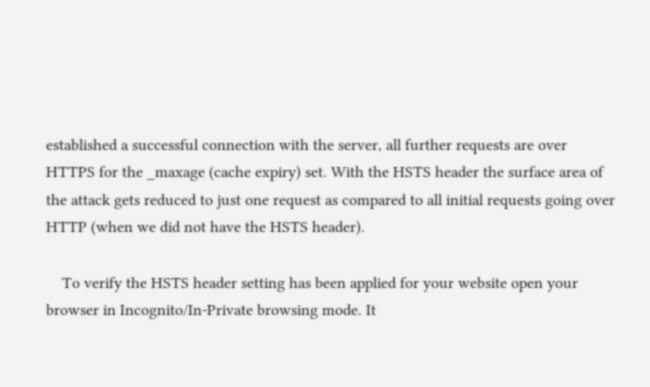established a successful connection with the server, all further requests are over HTTPS for the _maxage (cache expiry) set. With the HSTS header the surface area of the attack gets reduced to just one request as compared to all initial requests going over HTTP (when we did not have the HSTS header).

    To verify the HSTS header setting has been applied for your website open your browser in Incognito/In-Private browsing mode. It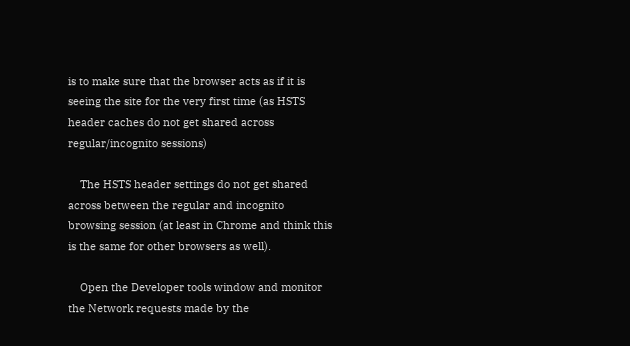is to make sure that the browser acts as if it is seeing the site for the very first time (as HSTS header caches do not get shared across regular/incognito sessions)

    The HSTS header settings do not get shared across between the regular and incognito browsing session (at least in Chrome and think this is the same for other browsers as well).

    Open the Developer tools window and monitor the Network requests made by the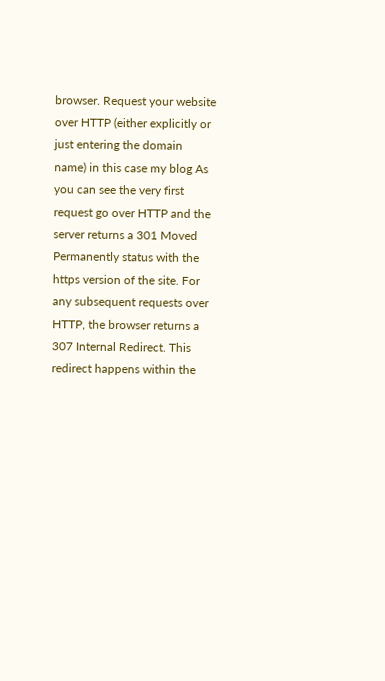browser. Request your website over HTTP (either explicitly or just entering the domain name) in this case my blog As you can see the very first request go over HTTP and the server returns a 301 Moved Permanently status with the https version of the site. For any subsequent requests over HTTP, the browser returns a 307 Internal Redirect. This redirect happens within the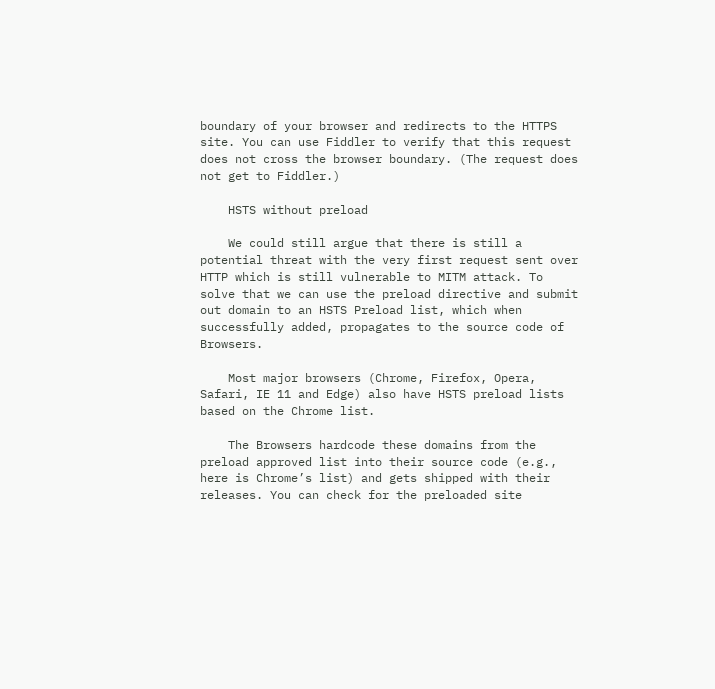boundary of your browser and redirects to the HTTPS site. You can use Fiddler to verify that this request does not cross the browser boundary. (The request does not get to Fiddler.)

    HSTS without preload

    We could still argue that there is still a potential threat with the very first request sent over HTTP which is still vulnerable to MITM attack. To solve that we can use the preload directive and submit out domain to an HSTS Preload list, which when successfully added, propagates to the source code of Browsers.

    Most major browsers (Chrome, Firefox, Opera, Safari, IE 11 and Edge) also have HSTS preload lists based on the Chrome list.

    The Browsers hardcode these domains from the preload approved list into their source code (e.g., here is Chrome’s list) and gets shipped with their releases. You can check for the preloaded site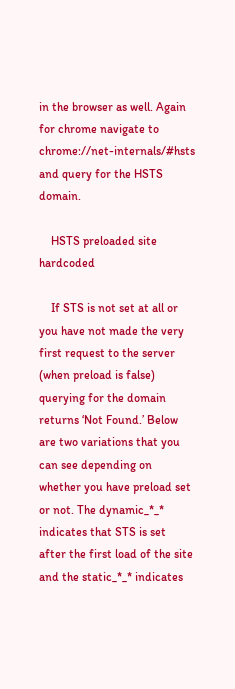in the browser as well. Again for chrome navigate to chrome://net-internals/#hsts and query for the HSTS domain.

    HSTS preloaded site hardcoded

    If STS is not set at all or you have not made the very first request to the server (when preload is false) querying for the domain returns ‘Not Found.’ Below are two variations that you can see depending on whether you have preload set or not. The dynamic_*_* indicates that STS is set after the first load of the site and the static_*_* indicates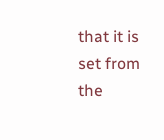that it is set from the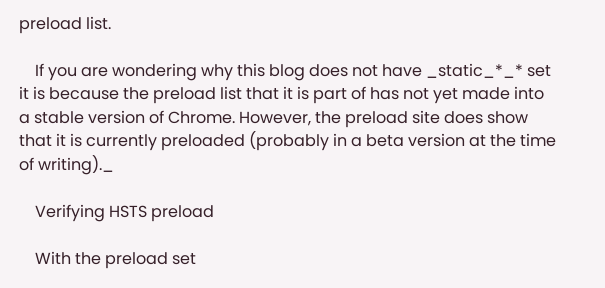preload list.

    If you are wondering why this blog does not have _static_*_* set it is because the preload list that it is part of has not yet made into a stable version of Chrome. However, the preload site does show that it is currently preloaded (probably in a beta version at the time of writing)._

    Verifying HSTS preload

    With the preload set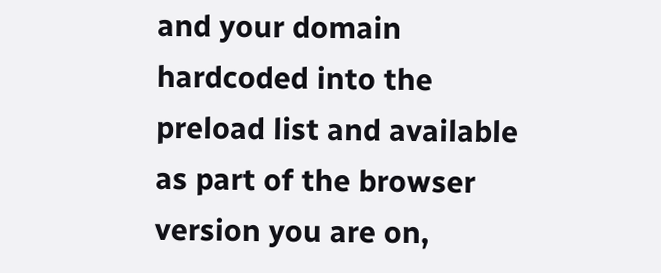and your domain hardcoded into the preload list and available as part of the browser version you are on,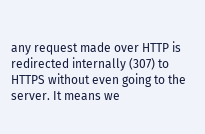any request made over HTTP is redirected internally (307) to HTTPS without even going to the server. It means we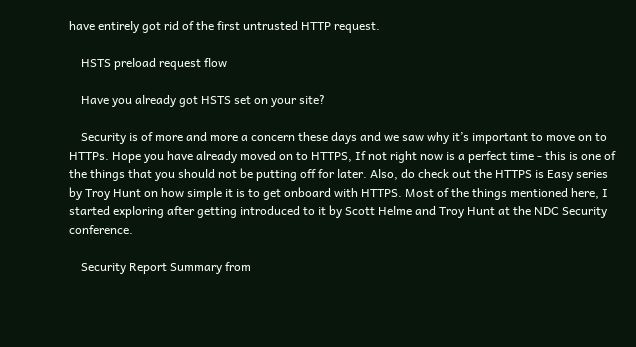have entirely got rid of the first untrusted HTTP request.

    HSTS preload request flow

    Have you already got HSTS set on your site?

    Security is of more and more a concern these days and we saw why it’s important to move on to HTTPs. Hope you have already moved on to HTTPS, If not right now is a perfect time - this is one of the things that you should not be putting off for later. Also, do check out the HTTPS is Easy series by Troy Hunt on how simple it is to get onboard with HTTPS. Most of the things mentioned here, I started exploring after getting introduced to it by Scott Helme and Troy Hunt at the NDC Security conference.

    Security Report Summary from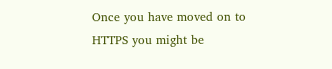Once you have moved on to HTTPS you might be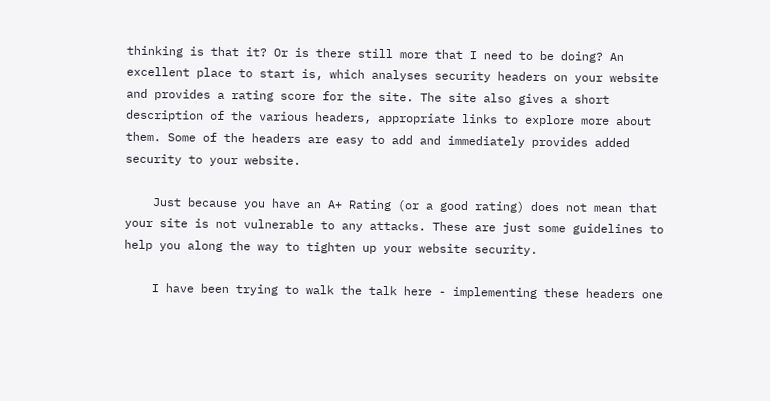thinking is that it? Or is there still more that I need to be doing? An excellent place to start is, which analyses security headers on your website and provides a rating score for the site. The site also gives a short description of the various headers, appropriate links to explore more about them. Some of the headers are easy to add and immediately provides added security to your website.

    Just because you have an A+ Rating (or a good rating) does not mean that your site is not vulnerable to any attacks. These are just some guidelines to help you along the way to tighten up your website security.

    I have been trying to walk the talk here - implementing these headers one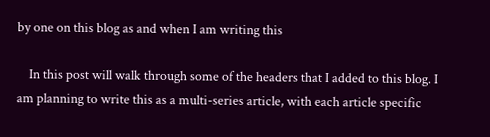by one on this blog as and when I am writing this

    In this post will walk through some of the headers that I added to this blog. I am planning to write this as a multi-series article, with each article specific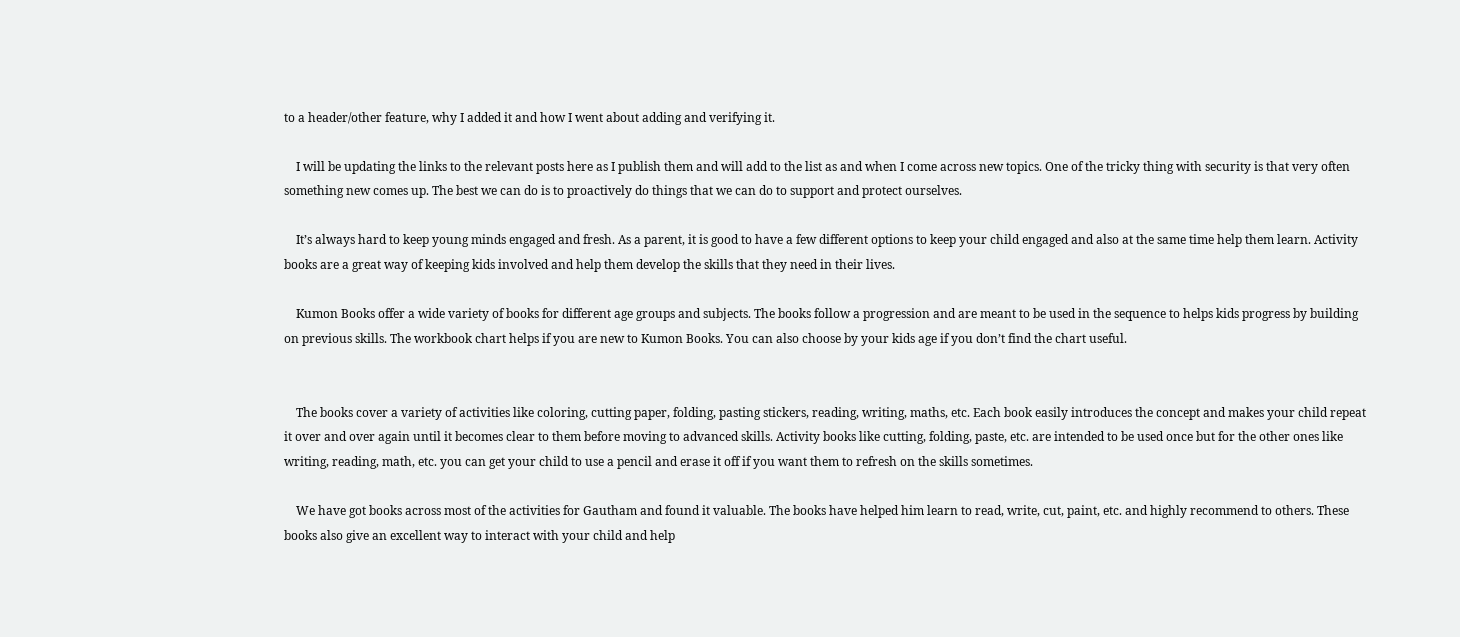to a header/other feature, why I added it and how I went about adding and verifying it.

    I will be updating the links to the relevant posts here as I publish them and will add to the list as and when I come across new topics. One of the tricky thing with security is that very often something new comes up. The best we can do is to proactively do things that we can do to support and protect ourselves.

    It’s always hard to keep young minds engaged and fresh. As a parent, it is good to have a few different options to keep your child engaged and also at the same time help them learn. Activity books are a great way of keeping kids involved and help them develop the skills that they need in their lives.

    Kumon Books offer a wide variety of books for different age groups and subjects. The books follow a progression and are meant to be used in the sequence to helps kids progress by building on previous skills. The workbook chart helps if you are new to Kumon Books. You can also choose by your kids age if you don’t find the chart useful.


    The books cover a variety of activities like coloring, cutting paper, folding, pasting stickers, reading, writing, maths, etc. Each book easily introduces the concept and makes your child repeat it over and over again until it becomes clear to them before moving to advanced skills. Activity books like cutting, folding, paste, etc. are intended to be used once but for the other ones like writing, reading, math, etc. you can get your child to use a pencil and erase it off if you want them to refresh on the skills sometimes.

    We have got books across most of the activities for Gautham and found it valuable. The books have helped him learn to read, write, cut, paint, etc. and highly recommend to others. These books also give an excellent way to interact with your child and help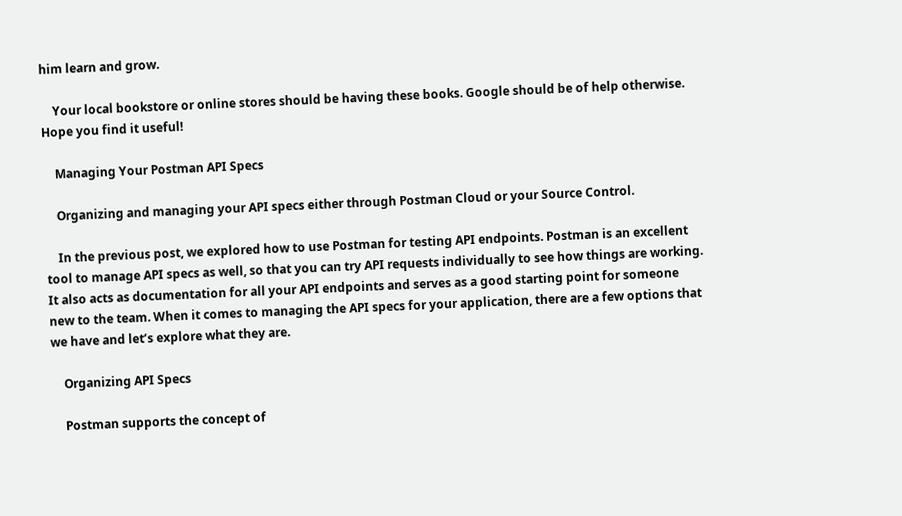him learn and grow.

    Your local bookstore or online stores should be having these books. Google should be of help otherwise. Hope you find it useful!

    Managing Your Postman API Specs

    Organizing and managing your API specs either through Postman Cloud or your Source Control.

    In the previous post, we explored how to use Postman for testing API endpoints. Postman is an excellent tool to manage API specs as well, so that you can try API requests individually to see how things are working. It also acts as documentation for all your API endpoints and serves as a good starting point for someone new to the team. When it comes to managing the API specs for your application, there are a few options that we have and let’s explore what they are.

    Organizing API Specs

    Postman supports the concept of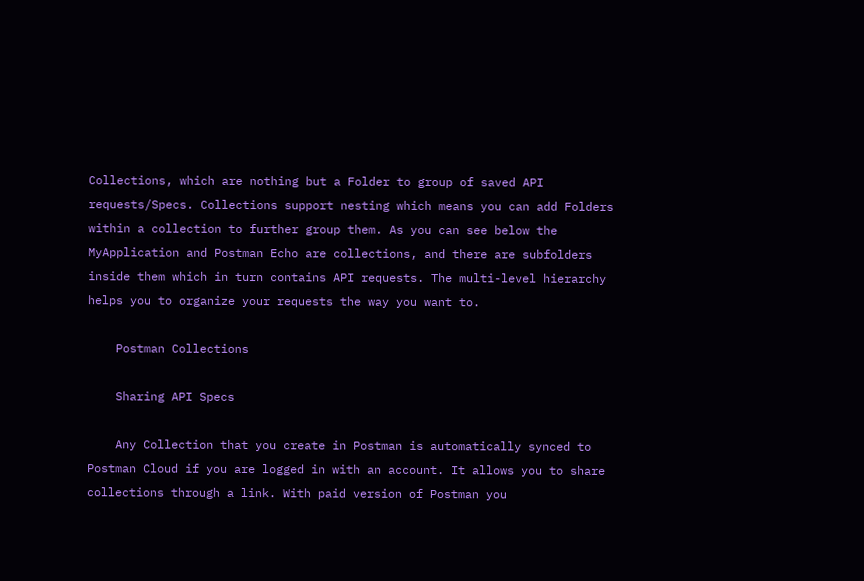Collections, which are nothing but a Folder to group of saved API requests/Specs. Collections support nesting which means you can add Folders within a collection to further group them. As you can see below the MyApplication and Postman Echo are collections, and there are subfolders inside them which in turn contains API requests. The multi-level hierarchy helps you to organize your requests the way you want to.

    Postman Collections

    Sharing API Specs

    Any Collection that you create in Postman is automatically synced to Postman Cloud if you are logged in with an account. It allows you to share collections through a link. With paid version of Postman you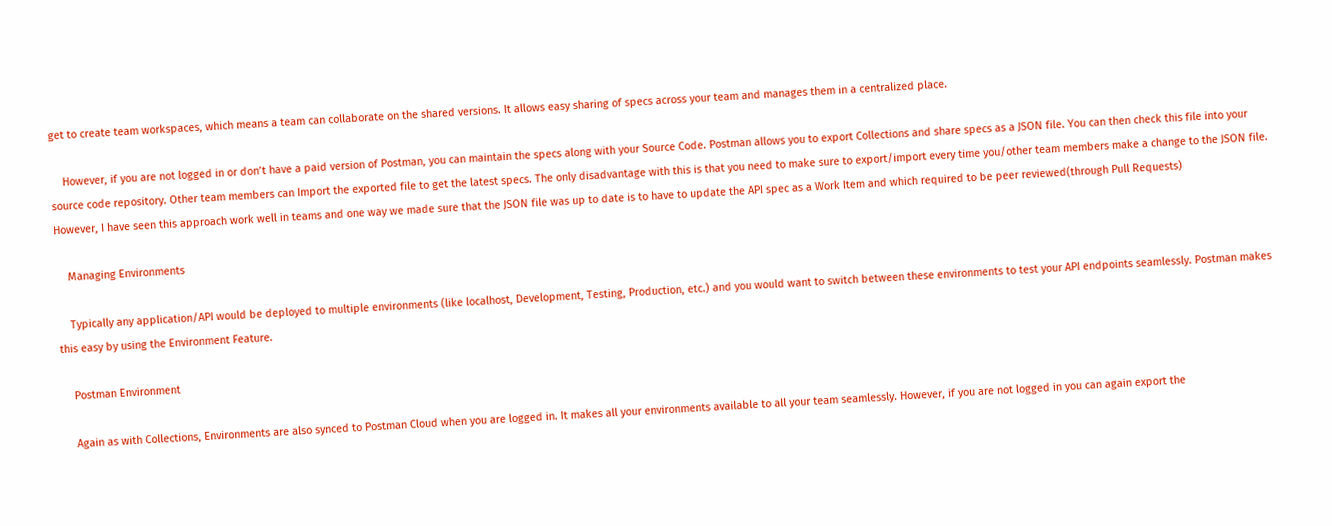get to create team workspaces, which means a team can collaborate on the shared versions. It allows easy sharing of specs across your team and manages them in a centralized place.

    However, if you are not logged in or don’t have a paid version of Postman, you can maintain the specs along with your Source Code. Postman allows you to export Collections and share specs as a JSON file. You can then check this file into your source code repository. Other team members can Import the exported file to get the latest specs. The only disadvantage with this is that you need to make sure to export/import every time you/other team members make a change to the JSON file. However, I have seen this approach work well in teams and one way we made sure that the JSON file was up to date is to have to update the API spec as a Work Item and which required to be peer reviewed(through Pull Requests)

    Managing Environments

    Typically any application/API would be deployed to multiple environments (like localhost, Development, Testing, Production, etc.) and you would want to switch between these environments to test your API endpoints seamlessly. Postman makes this easy by using the Environment Feature.

    Postman Environment

    Again as with Collections, Environments are also synced to Postman Cloud when you are logged in. It makes all your environments available to all your team seamlessly. However, if you are not logged in you can again export the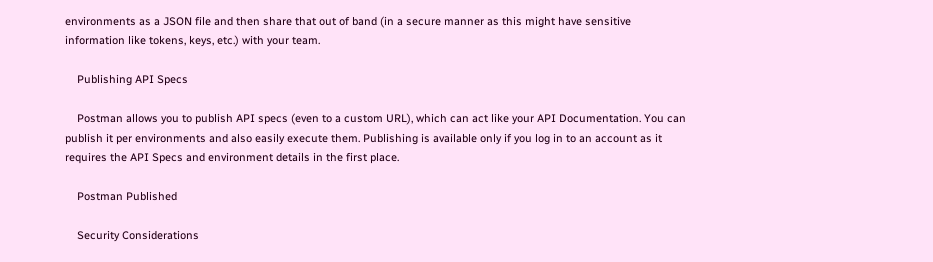environments as a JSON file and then share that out of band (in a secure manner as this might have sensitive information like tokens, keys, etc.) with your team.

    Publishing API Specs

    Postman allows you to publish API specs (even to a custom URL), which can act like your API Documentation. You can publish it per environments and also easily execute them. Publishing is available only if you log in to an account as it requires the API Specs and environment details in the first place.

    Postman Published

    Security Considerations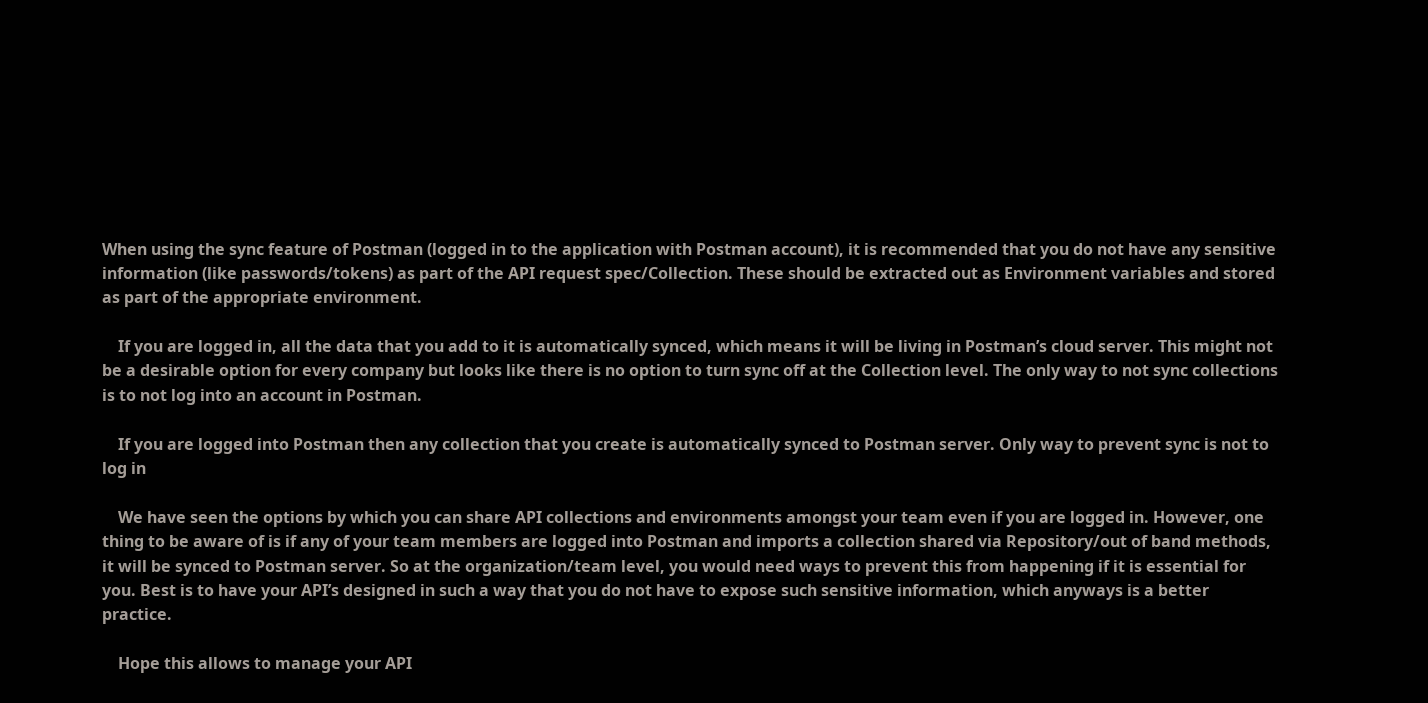When using the sync feature of Postman (logged in to the application with Postman account), it is recommended that you do not have any sensitive information (like passwords/tokens) as part of the API request spec/Collection. These should be extracted out as Environment variables and stored as part of the appropriate environment.

    If you are logged in, all the data that you add to it is automatically synced, which means it will be living in Postman’s cloud server. This might not be a desirable option for every company but looks like there is no option to turn sync off at the Collection level. The only way to not sync collections is to not log into an account in Postman.

    If you are logged into Postman then any collection that you create is automatically synced to Postman server. Only way to prevent sync is not to log in

    We have seen the options by which you can share API collections and environments amongst your team even if you are logged in. However, one thing to be aware of is if any of your team members are logged into Postman and imports a collection shared via Repository/out of band methods, it will be synced to Postman server. So at the organization/team level, you would need ways to prevent this from happening if it is essential for you. Best is to have your API’s designed in such a way that you do not have to expose such sensitive information, which anyways is a better practice.

    Hope this allows to manage your API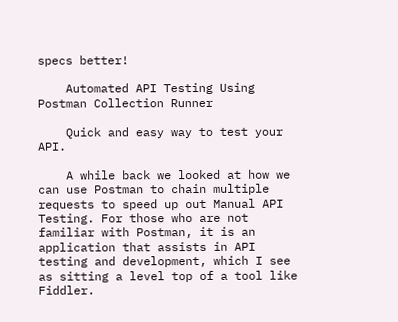specs better!

    Automated API Testing Using Postman Collection Runner

    Quick and easy way to test your API.

    A while back we looked at how we can use Postman to chain multiple requests to speed up out Manual API Testing. For those who are not familiar with Postman, it is an application that assists in API testing and development, which I see as sitting a level top of a tool like Fiddler.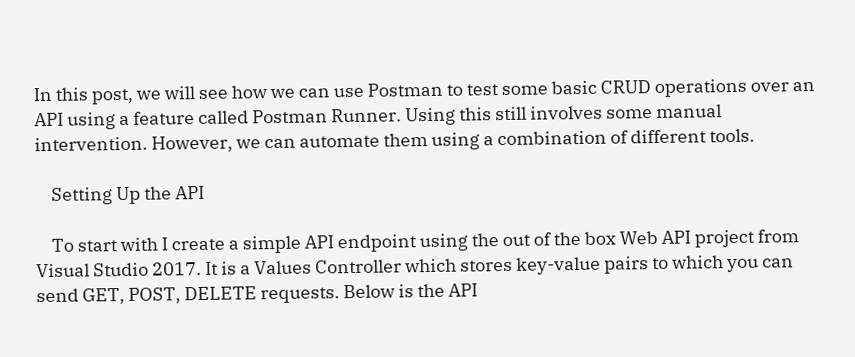In this post, we will see how we can use Postman to test some basic CRUD operations over an API using a feature called Postman Runner. Using this still involves some manual intervention. However, we can automate them using a combination of different tools.

    Setting Up the API

    To start with I create a simple API endpoint using the out of the box Web API project from Visual Studio 2017. It is a Values Controller which stores key-value pairs to which you can send GET, POST, DELETE requests. Below is the API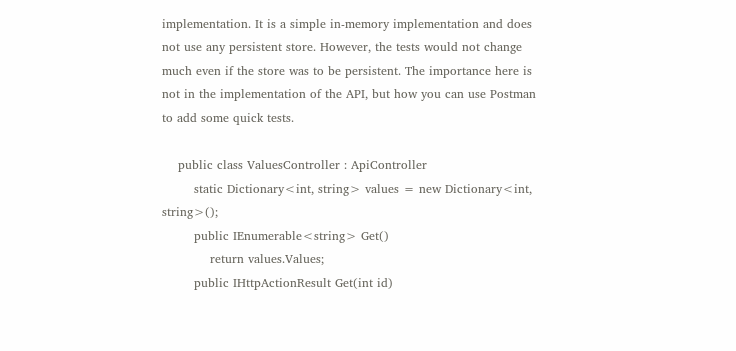implementation. It is a simple in-memory implementation and does not use any persistent store. However, the tests would not change much even if the store was to be persistent. The importance here is not in the implementation of the API, but how you can use Postman to add some quick tests.

    public class ValuesController : ApiController
        static Dictionary<int, string> values = new Dictionary<int, string>();
        public IEnumerable<string> Get()
            return values.Values;
        public IHttpActionResult Get(int id)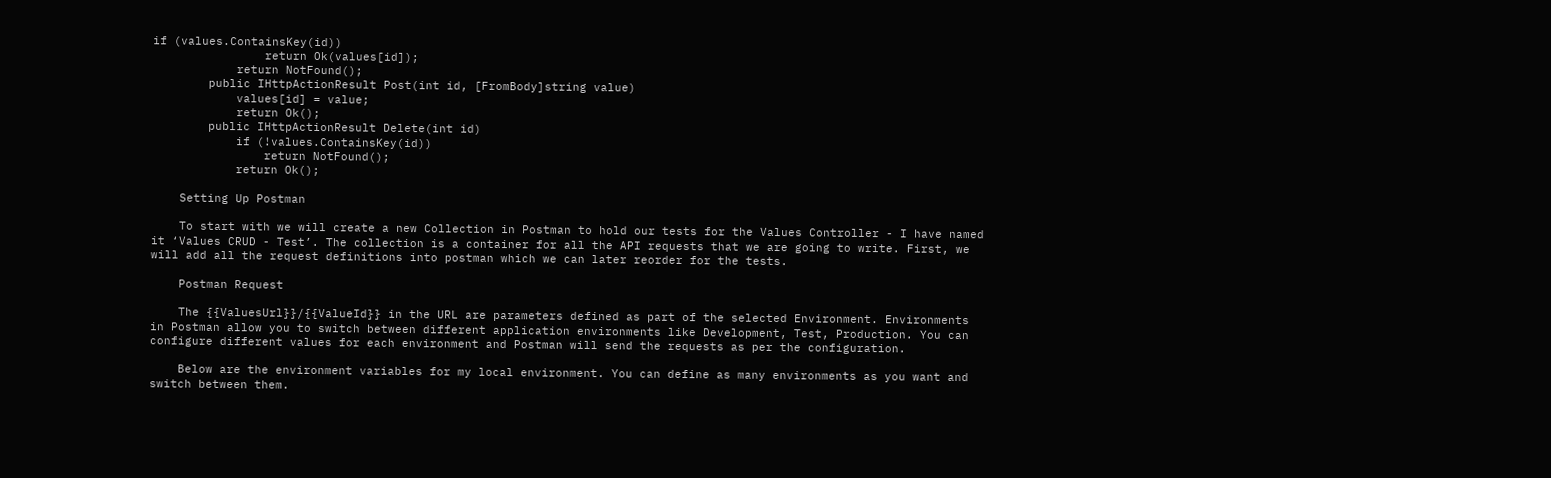if (values.ContainsKey(id))
                return Ok(values[id]);
            return NotFound();
        public IHttpActionResult Post(int id, [FromBody]string value)
            values[id] = value;
            return Ok();
        public IHttpActionResult Delete(int id)
            if (!values.ContainsKey(id))
                return NotFound();
            return Ok();

    Setting Up Postman

    To start with we will create a new Collection in Postman to hold our tests for the Values Controller - I have named it ‘Values CRUD - Test’. The collection is a container for all the API requests that we are going to write. First, we will add all the request definitions into postman which we can later reorder for the tests.

    Postman Request

    The {{ValuesUrl}}/{{ValueId}} in the URL are parameters defined as part of the selected Environment. Environments in Postman allow you to switch between different application environments like Development, Test, Production. You can configure different values for each environment and Postman will send the requests as per the configuration.

    Below are the environment variables for my local environment. You can define as many environments as you want and switch between them.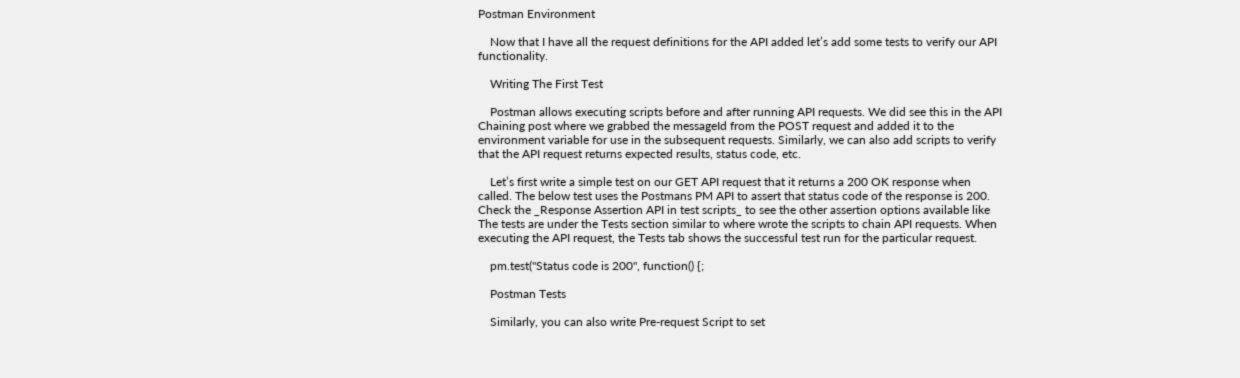Postman Environment

    Now that I have all the request definitions for the API added let’s add some tests to verify our API functionality.

    Writing The First Test

    Postman allows executing scripts before and after running API requests. We did see this in the API Chaining post where we grabbed the messageId from the POST request and added it to the environment variable for use in the subsequent requests. Similarly, we can also add scripts to verify that the API request returns expected results, status code, etc.

    Let’s first write a simple test on our GET API request that it returns a 200 OK response when called. The below test uses the Postmans PM API to assert that status code of the response is 200. Check the _Response Assertion API in test scripts_ to see the other assertion options available like The tests are under the Tests section similar to where wrote the scripts to chain API requests. When executing the API request, the Tests tab shows the successful test run for the particular request.

    pm.test("Status code is 200", function() {;

    Postman Tests

    Similarly, you can also write Pre-request Script to set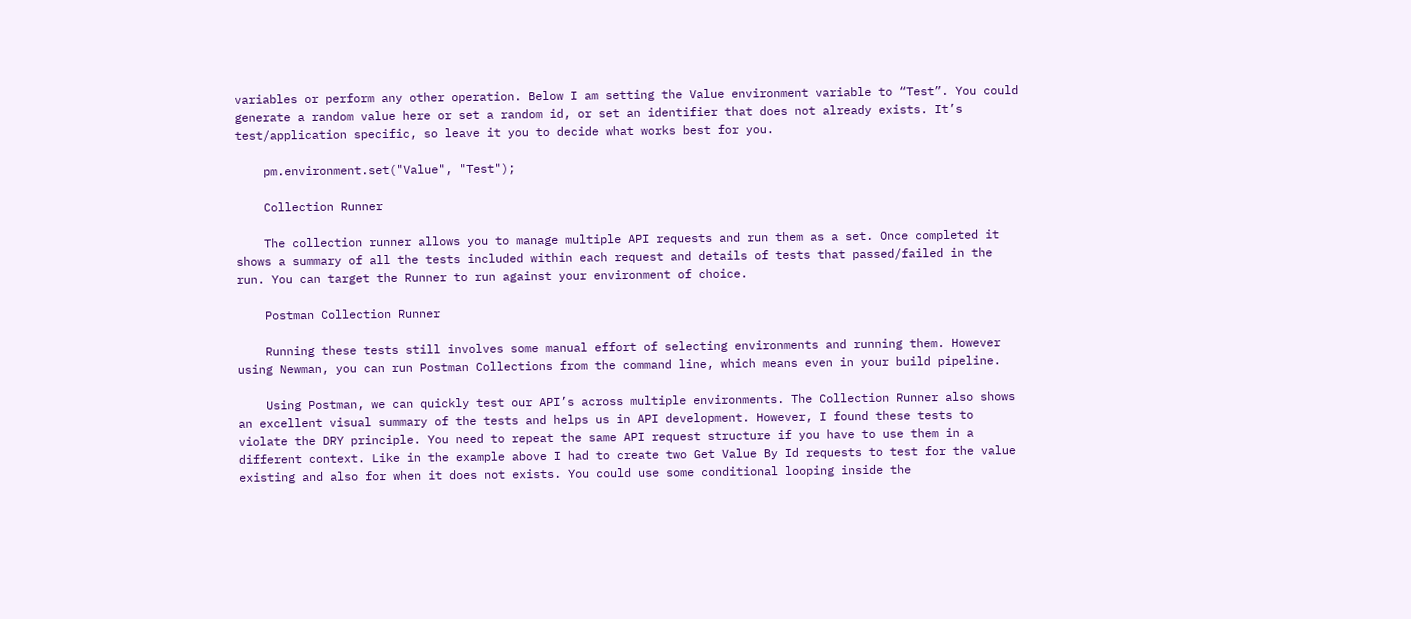variables or perform any other operation. Below I am setting the Value environment variable to “Test”. You could generate a random value here or set a random id, or set an identifier that does not already exists. It’s test/application specific, so leave it you to decide what works best for you.

    pm.environment.set("Value", "Test");

    Collection Runner

    The collection runner allows you to manage multiple API requests and run them as a set. Once completed it shows a summary of all the tests included within each request and details of tests that passed/failed in the run. You can target the Runner to run against your environment of choice.

    Postman Collection Runner

    Running these tests still involves some manual effort of selecting environments and running them. However using Newman, you can run Postman Collections from the command line, which means even in your build pipeline.

    Using Postman, we can quickly test our API’s across multiple environments. The Collection Runner also shows an excellent visual summary of the tests and helps us in API development. However, I found these tests to violate the DRY principle. You need to repeat the same API request structure if you have to use them in a different context. Like in the example above I had to create two Get Value By Id requests to test for the value existing and also for when it does not exists. You could use some conditional looping inside the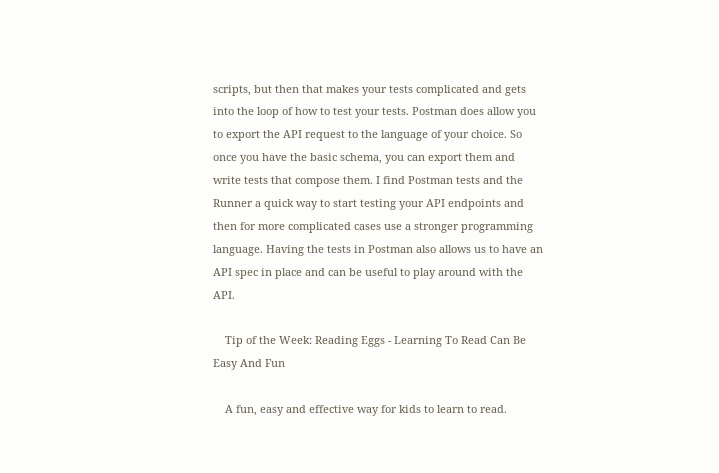scripts, but then that makes your tests complicated and gets into the loop of how to test your tests. Postman does allow you to export the API request to the language of your choice. So once you have the basic schema, you can export them and write tests that compose them. I find Postman tests and the Runner a quick way to start testing your API endpoints and then for more complicated cases use a stronger programming language. Having the tests in Postman also allows us to have an API spec in place and can be useful to play around with the API.

    Tip of the Week: Reading Eggs - Learning To Read Can Be Easy And Fun

    A fun, easy and effective way for kids to learn to read.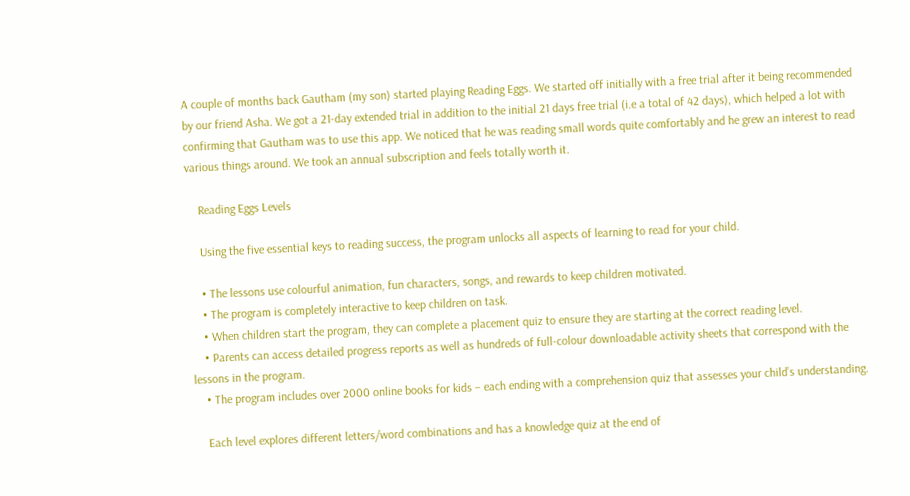A couple of months back Gautham (my son) started playing Reading Eggs. We started off initially with a free trial after it being recommended by our friend Asha. We got a 21-day extended trial in addition to the initial 21 days free trial (i.e a total of 42 days), which helped a lot with confirming that Gautham was to use this app. We noticed that he was reading small words quite comfortably and he grew an interest to read various things around. We took an annual subscription and feels totally worth it.

    Reading Eggs Levels

    Using the five essential keys to reading success, the program unlocks all aspects of learning to read for your child.

    • The lessons use colourful animation, fun characters, songs, and rewards to keep children motivated.
    • The program is completely interactive to keep children on task.
    • When children start the program, they can complete a placement quiz to ensure they are starting at the correct reading level.
    • Parents can access detailed progress reports as well as hundreds of full-colour downloadable activity sheets that correspond with the lessons in the program.
    • The program includes over 2000 online books for kids – each ending with a comprehension quiz that assesses your child’s understanding.

    Each level explores different letters/word combinations and has a knowledge quiz at the end of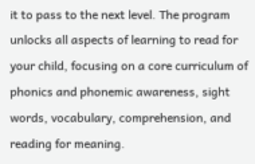it to pass to the next level. The program unlocks all aspects of learning to read for your child, focusing on a core curriculum of phonics and phonemic awareness, sight words, vocabulary, comprehension, and reading for meaning.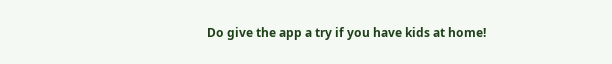Do give the app a try if you have kids at home!